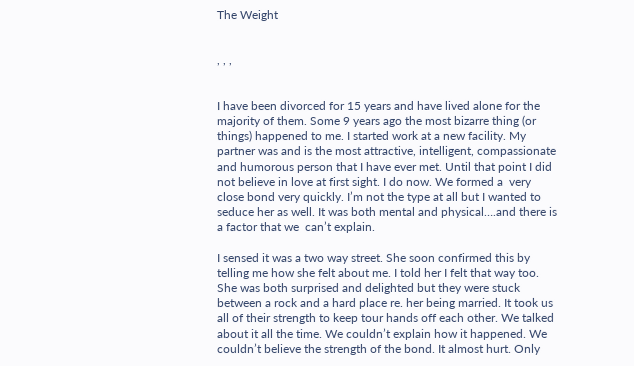The Weight


, , ,


I have been divorced for 15 years and have lived alone for the majority of them. Some 9 years ago the most bizarre thing (or things) happened to me. I started work at a new facility. My partner was and is the most attractive, intelligent, compassionate and humorous person that I have ever met. Until that point I did not believe in love at first sight. I do now. We formed a  very close bond very quickly. I’m not the type at all but I wanted to seduce her as well. It was both mental and physical….and there is a factor that we  can’t explain.

I sensed it was a two way street. She soon confirmed this by telling me how she felt about me. I told her I felt that way too. She was both surprised and delighted but they were stuck between a rock and a hard place re. her being married. It took us all of their strength to keep tour hands off each other. We talked about it all the time. We couldn’t explain how it happened. We couldn’t believe the strength of the bond. It almost hurt. Only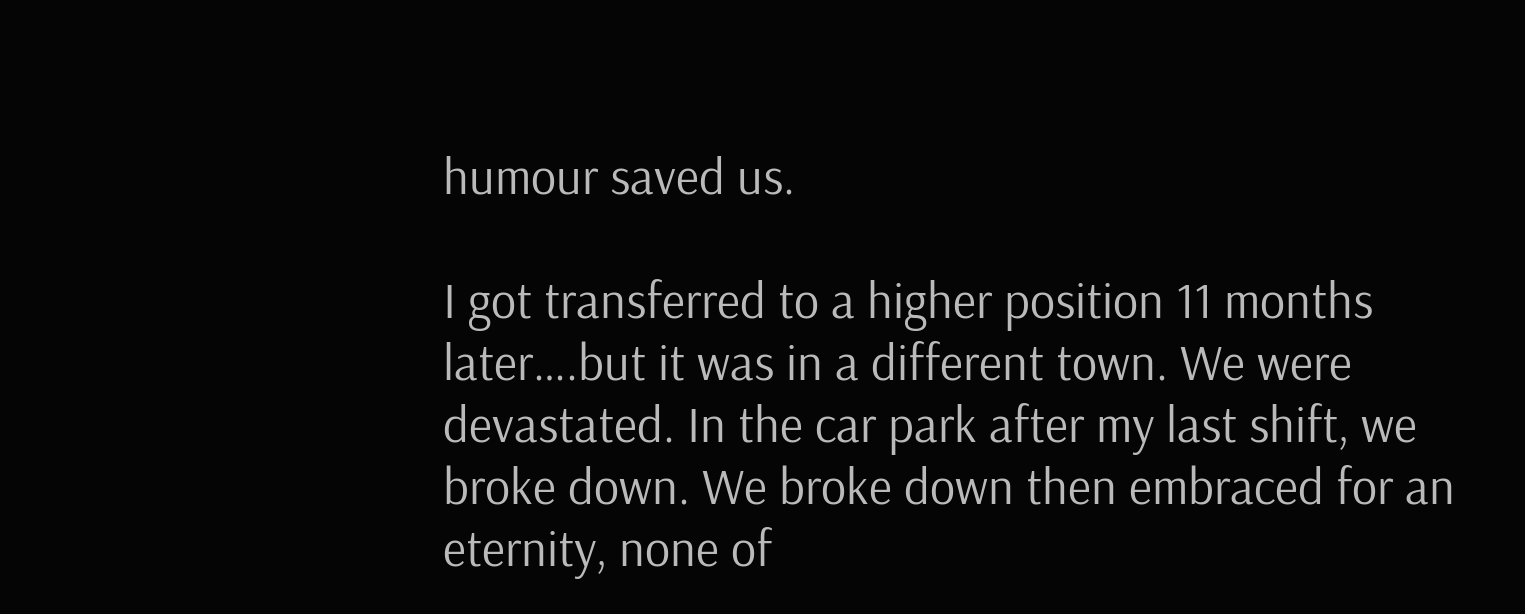humour saved us.

I got transferred to a higher position 11 months later….but it was in a different town. We were devastated. In the car park after my last shift, we broke down. We broke down then embraced for an eternity, none of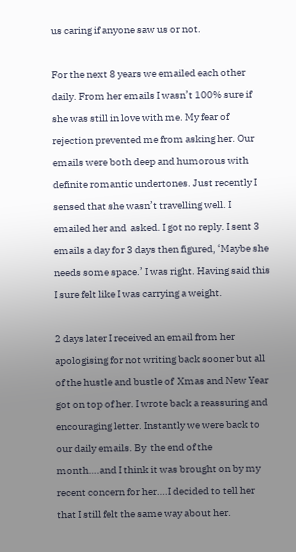us caring if anyone saw us or not.

For the next 8 years we emailed each other daily. From her emails I wasn’t 100% sure if she was still in love with me. My fear of rejection prevented me from asking her. Our emails were both deep and humorous with definite romantic undertones. Just recently I sensed that she wasn’t travelling well. I emailed her and  asked. I got no reply. I sent 3 emails a day for 3 days then figured, ‘Maybe she needs some space.’ I was right. Having said this I sure felt like I was carrying a weight.

2 days later I received an email from her apologising for not writing back sooner but all of the hustle and bustle of  Xmas and New Year got on top of her. I wrote back a reassuring and encouraging letter. Instantly we were back to our daily emails. By  the end of the month….and I think it was brought on by my recent concern for her….I decided to tell her that I still felt the same way about her.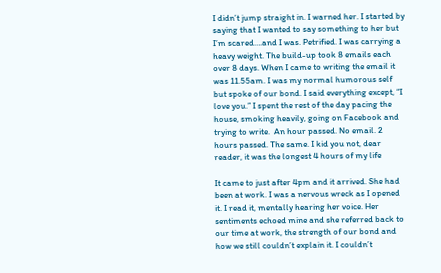I didn’t jump straight in. I warned her. I started by saying that I wanted to say something to her but I’m scared….and I was. Petrified. I was carrying a heavy weight. The build-up took 8 emails each over 8 days. When I came to writing the email it was 11.55am. I was my normal humorous self but spoke of our bond. I said everything except, “I love you.” I spent the rest of the day pacing the house, smoking heavily, going on Facebook and trying to write.  An hour passed. No email. 2 hours passed. The same. I kid you not, dear reader, it was the longest 4 hours of my life

It came to just after 4pm and it arrived. She had been at work. I was a nervous wreck as I opened it. I read it, mentally hearing her voice. Her sentiments echoed mine and she referred back to our time at work, the strength of our bond and how we still couldn’t explain it. I couldn’t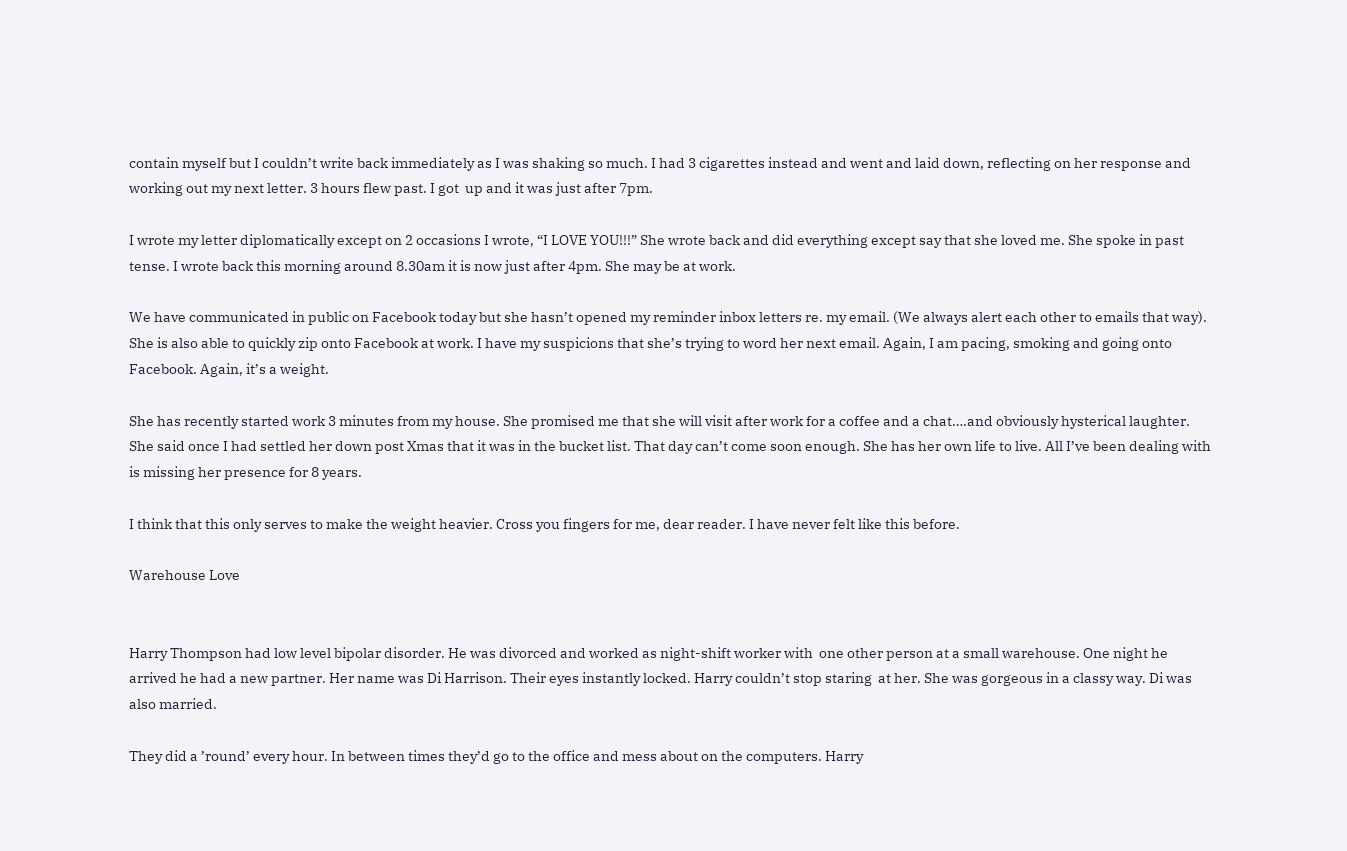contain myself but I couldn’t write back immediately as I was shaking so much. I had 3 cigarettes instead and went and laid down, reflecting on her response and working out my next letter. 3 hours flew past. I got  up and it was just after 7pm.

I wrote my letter diplomatically except on 2 occasions I wrote, “I LOVE YOU!!!” She wrote back and did everything except say that she loved me. She spoke in past tense. I wrote back this morning around 8.30am it is now just after 4pm. She may be at work.

We have communicated in public on Facebook today but she hasn’t opened my reminder inbox letters re. my email. (We always alert each other to emails that way). She is also able to quickly zip onto Facebook at work. I have my suspicions that she’s trying to word her next email. Again, I am pacing, smoking and going onto Facebook. Again, it’s a weight.

She has recently started work 3 minutes from my house. She promised me that she will visit after work for a coffee and a chat….and obviously hysterical laughter. She said once I had settled her down post Xmas that it was in the bucket list. That day can’t come soon enough. She has her own life to live. All I’ve been dealing with is missing her presence for 8 years.

I think that this only serves to make the weight heavier. Cross you fingers for me, dear reader. I have never felt like this before.

Warehouse Love


Harry Thompson had low level bipolar disorder. He was divorced and worked as night-shift worker with  one other person at a small warehouse. One night he arrived he had a new partner. Her name was Di Harrison. Their eyes instantly locked. Harry couldn’t stop staring  at her. She was gorgeous in a classy way. Di was also married.

They did a ’round’ every hour. In between times they’d go to the office and mess about on the computers. Harry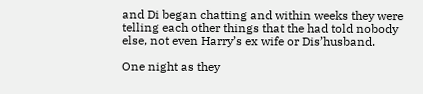and Di began chatting and within weeks they were telling each other things that the had told nobody else, not even Harry’s ex wife or Dis’husband.

One night as they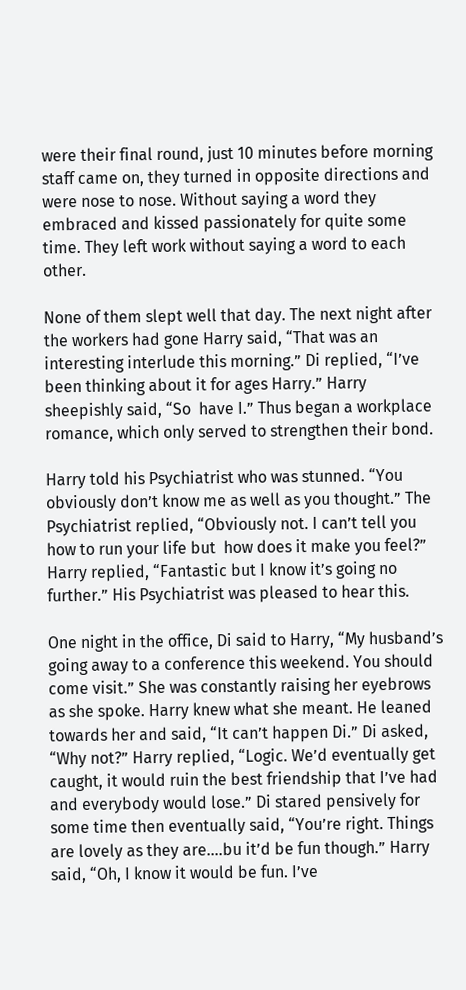were their final round, just 10 minutes before morning staff came on, they turned in opposite directions and were nose to nose. Without saying a word they embraced and kissed passionately for quite some time. They left work without saying a word to each other.

None of them slept well that day. The next night after the workers had gone Harry said, “That was an interesting interlude this morning.” Di replied, “I’ve been thinking about it for ages Harry.” Harry sheepishly said, “So  have I.” Thus began a workplace romance, which only served to strengthen their bond.

Harry told his Psychiatrist who was stunned. “You obviously don’t know me as well as you thought.” The Psychiatrist replied, “Obviously not. I can’t tell you how to run your life but  how does it make you feel?” Harry replied, “Fantastic but I know it’s going no further.” His Psychiatrist was pleased to hear this.

One night in the office, Di said to Harry, “My husband’s going away to a conference this weekend. You should come visit.” She was constantly raising her eyebrows as she spoke. Harry knew what she meant. He leaned towards her and said, “It can’t happen Di.” Di asked, “Why not?” Harry replied, “Logic. We’d eventually get caught, it would ruin the best friendship that I’ve had and everybody would lose.” Di stared pensively for some time then eventually said, “You’re right. Things are lovely as they are….bu it’d be fun though.” Harry said, “Oh, I know it would be fun. I’ve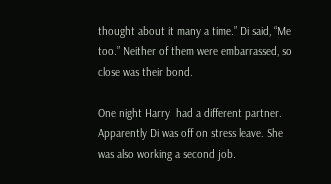thought about it many a time.” Di said, “Me too.” Neither of them were embarrassed, so close was their bond.

One night Harry  had a different partner. Apparently Di was off on stress leave. She was also working a second job.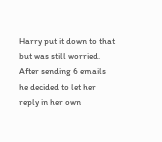Harry put it down to that but was still worried. After sending 6 emails he decided to let her reply in her own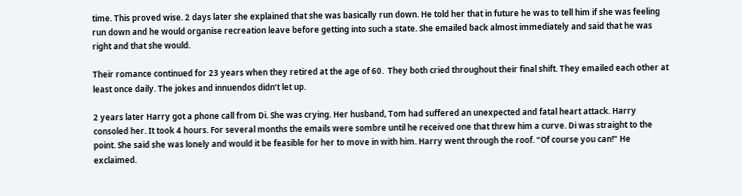time. This proved wise. 2 days later she explained that she was basically run down. He told her that in future he was to tell him if she was feeling run down and he would organise recreation leave before getting into such a state. She emailed back almost immediately and said that he was right and that she would.

Their romance continued for 23 years when they retired at the age of 60.  They both cried throughout their final shift. They emailed each other at least once daily. The jokes and innuendos didn’t let up.

2 years later Harry got a phone call from Di. She was crying. Her husband, Tom had suffered an unexpected and fatal heart attack. Harry consoled her. It took 4 hours. For several months the emails were sombre until he received one that threw him a curve. Di was straight to the point. She said she was lonely and would it be feasible for her to move in with him. Harry went through the roof. “Of course you can!” He exclaimed.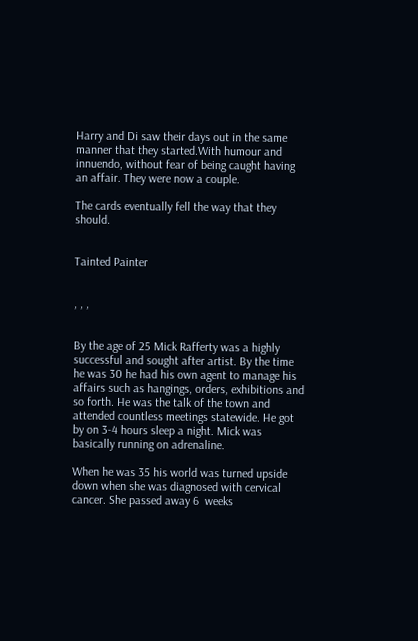Harry and Di saw their days out in the same manner that they started.With humour and innuendo, without fear of being caught having an affair. They were now a couple.

The cards eventually fell the way that they should.


Tainted Painter


, , ,


By the age of 25 Mick Rafferty was a highly successful and sought after artist. By the time he was 30 he had his own agent to manage his affairs such as hangings, orders, exhibitions and so forth. He was the talk of the town and attended countless meetings statewide. He got by on 3-4 hours sleep a night. Mick was basically running on adrenaline.

When he was 35 his world was turned upside down when she was diagnosed with cervical cancer. She passed away 6  weeks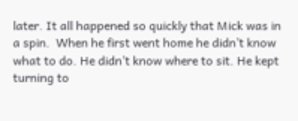later. It all happened so quickly that Mick was in a spin.  When he first went home he didn’t know what to do. He didn’t know where to sit. He kept  turning to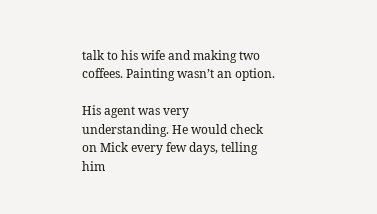talk to his wife and making two coffees. Painting wasn’t an option.

His agent was very understanding. He would check on Mick every few days, telling him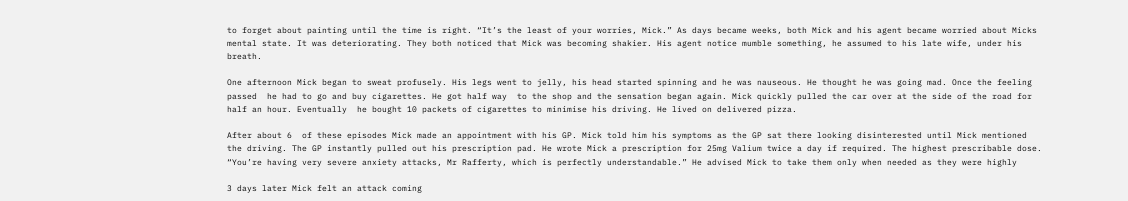to forget about painting until the time is right. “It’s the least of your worries, Mick.” As days became weeks, both Mick and his agent became worried about Micks mental state. It was deteriorating. They both noticed that Mick was becoming shakier. His agent notice mumble something, he assumed to his late wife, under his breath.

One afternoon Mick began to sweat profusely. His legs went to jelly, his head started spinning and he was nauseous. He thought he was going mad. Once the feeling passed  he had to go and buy cigarettes. He got half way  to the shop and the sensation began again. Mick quickly pulled the car over at the side of the road for half an hour. Eventually  he bought 10 packets of cigarettes to minimise his driving. He lived on delivered pizza.

After about 6  of these episodes Mick made an appointment with his GP. Mick told him his symptoms as the GP sat there looking disinterested until Mick mentioned the driving. The GP instantly pulled out his prescription pad. He wrote Mick a prescription for 25mg Valium twice a day if required. The highest prescribable dose. “You’re having very severe anxiety attacks, Mr Rafferty, which is perfectly understandable.” He advised Mick to take them only when needed as they were highly

3 days later Mick felt an attack coming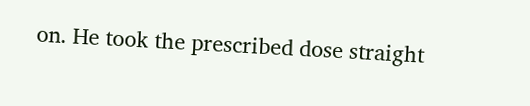on. He took the prescribed dose straight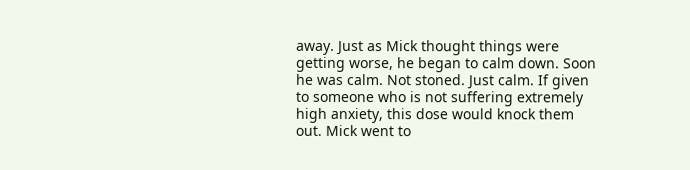away. Just as Mick thought things were getting worse, he began to calm down. Soon he was calm. Not stoned. Just calm. If given to someone who is not suffering extremely high anxiety, this dose would knock them out. Mick went to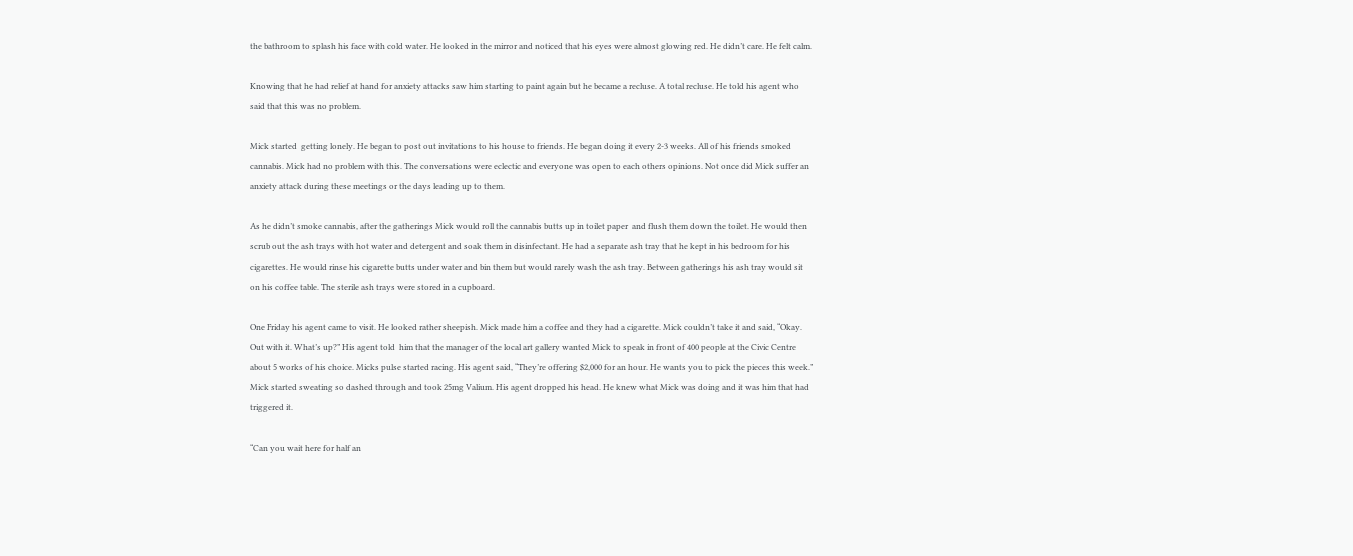the bathroom to splash his face with cold water. He looked in the mirror and noticed that his eyes were almost glowing red. He didn’t care. He felt calm.

Knowing that he had relief at hand for anxiety attacks saw him starting to paint again but he became a recluse. A total recluse. He told his agent who said that this was no problem.

Mick started  getting lonely. He began to post out invitations to his house to friends. He began doing it every 2-3 weeks. All of his friends smoked cannabis. Mick had no problem with this. The conversations were eclectic and everyone was open to each others opinions. Not once did Mick suffer an anxiety attack during these meetings or the days leading up to them.

As he didn’t smoke cannabis, after the gatherings Mick would roll the cannabis butts up in toilet paper  and flush them down the toilet. He would then scrub out the ash trays with hot water and detergent and soak them in disinfectant. He had a separate ash tray that he kept in his bedroom for his cigarettes. He would rinse his cigarette butts under water and bin them but would rarely wash the ash tray. Between gatherings his ash tray would sit on his coffee table. The sterile ash trays were stored in a cupboard.

One Friday his agent came to visit. He looked rather sheepish. Mick made him a coffee and they had a cigarette. Mick couldn’t take it and said, “Okay. Out with it. What’s up?” His agent told  him that the manager of the local art gallery wanted Mick to speak in front of 400 people at the Civic Centre about 5 works of his choice. Micks pulse started racing. His agent said, “They’re offering $2,000 for an hour. He wants you to pick the pieces this week.” Mick started sweating so dashed through and took 25mg Valium. His agent dropped his head. He knew what Mick was doing and it was him that had triggered it.

“Can you wait here for half an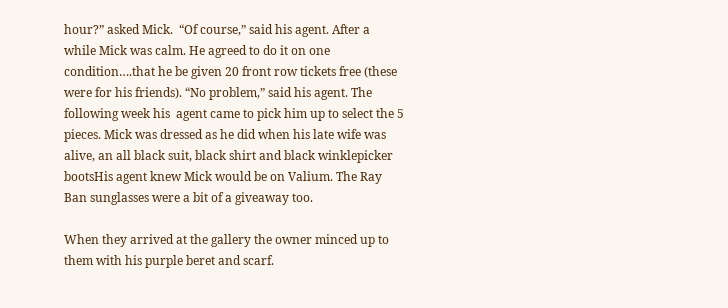hour?” asked Mick.  “Of course,” said his agent. After a while Mick was calm. He agreed to do it on one condition….that he be given 20 front row tickets free (these were for his friends). “No problem,” said his agent. The following week his  agent came to pick him up to select the 5 pieces. Mick was dressed as he did when his late wife was alive, an all black suit, black shirt and black winklepicker bootsHis agent knew Mick would be on Valium. The Ray Ban sunglasses were a bit of a giveaway too.

When they arrived at the gallery the owner minced up to them with his purple beret and scarf.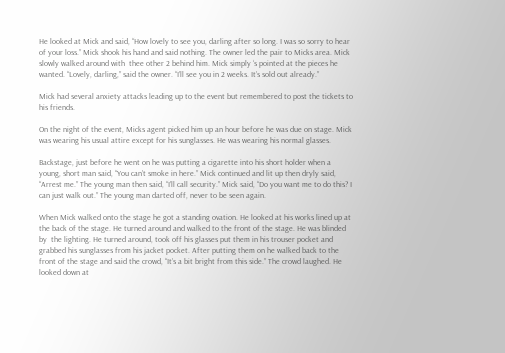He looked at Mick and said, “How lovely to see you, darling after so long. I was so sorry to hear of your loss.” Mick shook his hand and said nothing. The owner led the pair to Micks area. Mick slowly walked around with  thee other 2 behind him. Mick simply ‘s pointed at the pieces he wanted. “Lovely, darling,” said the owner. “I’ll see you in 2 weeks. It’s sold out already.”

Mick had several anxiety attacks leading up to the event but remembered to post the tickets to his friends.

On the night of the event, Micks agent picked him up an hour before he was due on stage. Mick was wearing his usual attire except for his sunglasses. He was wearing his normal glasses.

Backstage, just before he went on he was putting a cigarette into his short holder when a young, short man said, “You can’t smoke in here.” Mick continued and lit up then dryly said, “Arrest me.” The young man then said, “I’ll call security.” Mick said, “Do you want me to do this? I can just walk out.” The young man darted off, never to be seen again.

When Mick walked onto the stage he got a standing ovation. He looked at his works lined up at the back of the stage. He turned around and walked to the front of the stage. He was blinded by  the lighting. He turned around, took off his glasses put them in his trouser pocket and grabbed his sunglasses from his jacket pocket. After putting them on he walked back to the front of the stage and said the crowd, “It’s a bit bright from this side.” The crowd laughed. He looked down at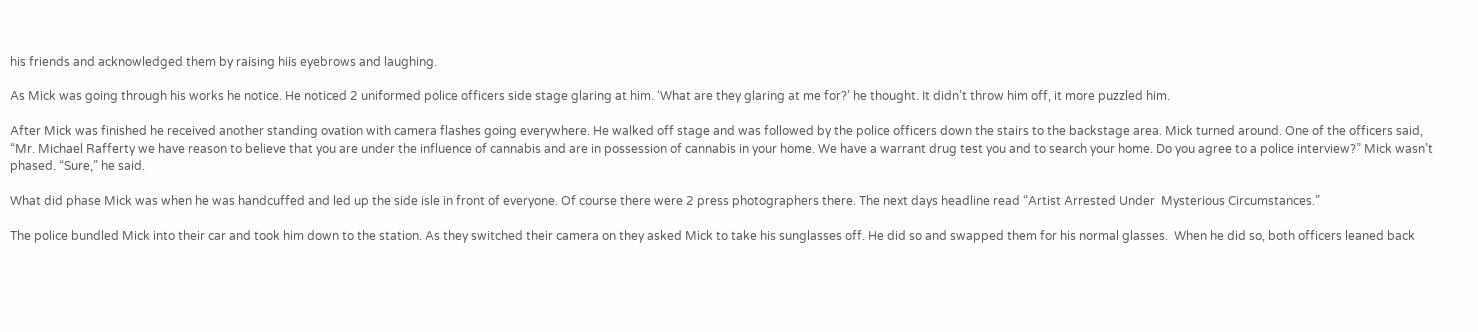his friends and acknowledged them by raising hiis eyebrows and laughing.

As Mick was going through his works he notice. He noticed 2 uniformed police officers side stage glaring at him. ‘What are they glaring at me for?’ he thought. It didn’t throw him off, it more puzzled him.

After Mick was finished he received another standing ovation with camera flashes going everywhere. He walked off stage and was followed by the police officers down the stairs to the backstage area. Mick turned around. One of the officers said, “Mr. Michael Rafferty we have reason to believe that you are under the influence of cannabis and are in possession of cannabis in your home. We have a warrant drug test you and to search your home. Do you agree to a police interview?” Mick wasn’t phased. “Sure,” he said.

What did phase Mick was when he was handcuffed and led up the side isle in front of everyone. Of course there were 2 press photographers there. The next days headline read “Artist Arrested Under  Mysterious Circumstances.”

The police bundled Mick into their car and took him down to the station. As they switched their camera on they asked Mick to take his sunglasses off. He did so and swapped them for his normal glasses.  When he did so, both officers leaned back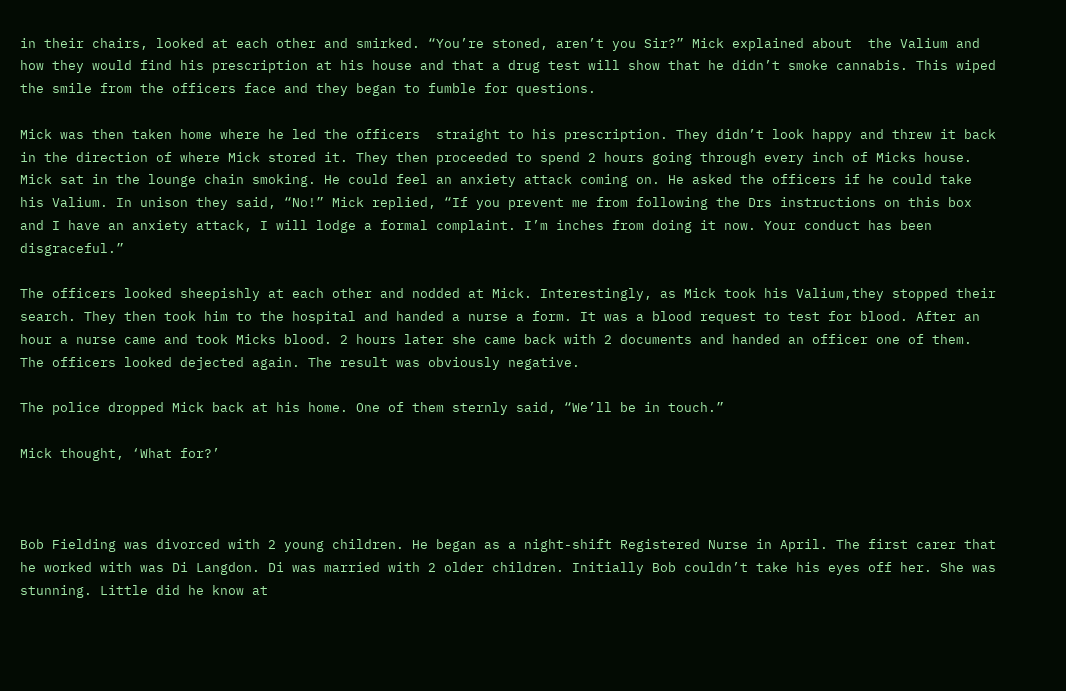in their chairs, looked at each other and smirked. “You’re stoned, aren’t you Sir?” Mick explained about  the Valium and how they would find his prescription at his house and that a drug test will show that he didn’t smoke cannabis. This wiped the smile from the officers face and they began to fumble for questions.

Mick was then taken home where he led the officers  straight to his prescription. They didn’t look happy and threw it back in the direction of where Mick stored it. They then proceeded to spend 2 hours going through every inch of Micks house. Mick sat in the lounge chain smoking. He could feel an anxiety attack coming on. He asked the officers if he could take his Valium. In unison they said, “No!” Mick replied, “If you prevent me from following the Drs instructions on this box and I have an anxiety attack, I will lodge a formal complaint. I’m inches from doing it now. Your conduct has been disgraceful.”

The officers looked sheepishly at each other and nodded at Mick. Interestingly, as Mick took his Valium,they stopped their search. They then took him to the hospital and handed a nurse a form. It was a blood request to test for blood. After an hour a nurse came and took Micks blood. 2 hours later she came back with 2 documents and handed an officer one of them. The officers looked dejected again. The result was obviously negative.

The police dropped Mick back at his home. One of them sternly said, “We’ll be in touch.”

Mick thought, ‘What for?’



Bob Fielding was divorced with 2 young children. He began as a night-shift Registered Nurse in April. The first carer that he worked with was Di Langdon. Di was married with 2 older children. Initially Bob couldn’t take his eyes off her. She was stunning. Little did he know at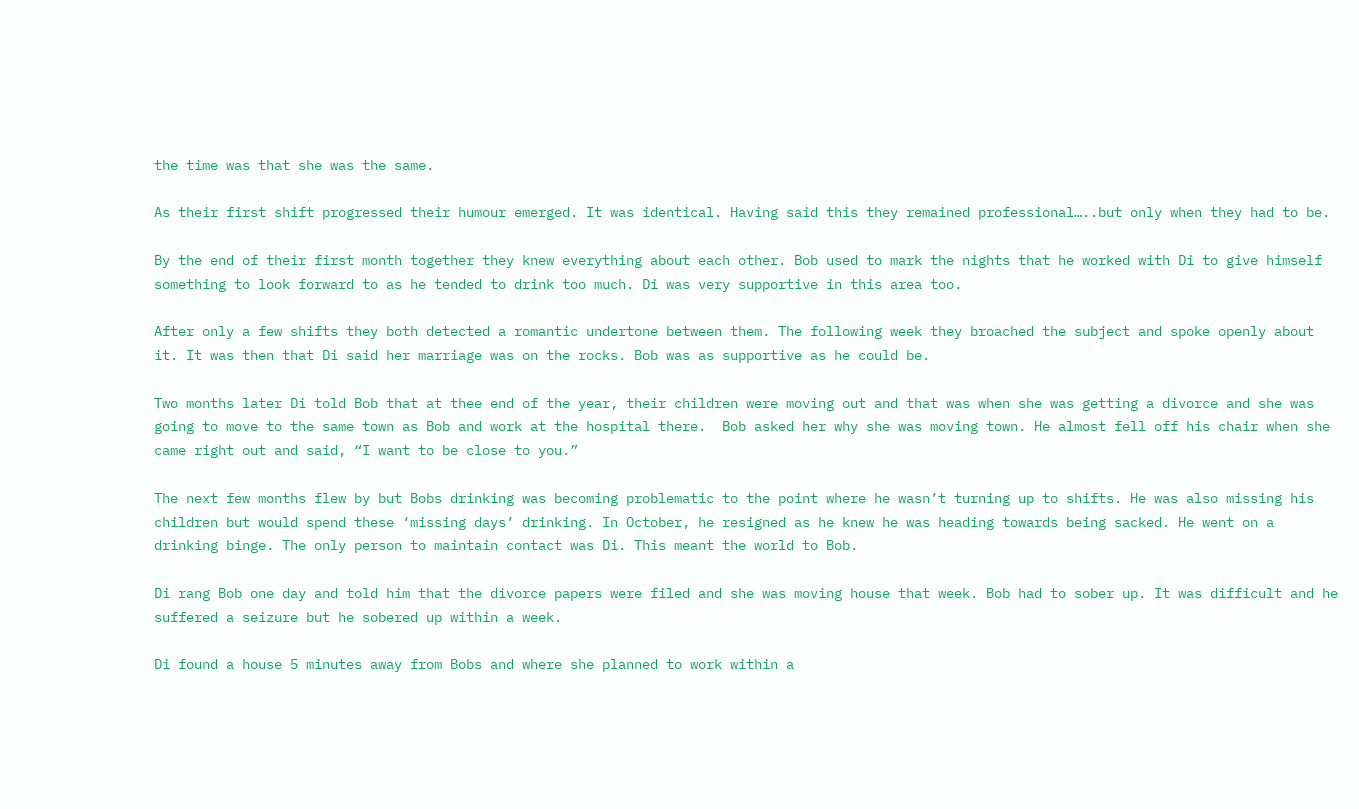the time was that she was the same.

As their first shift progressed their humour emerged. It was identical. Having said this they remained professional…..but only when they had to be.

By the end of their first month together they knew everything about each other. Bob used to mark the nights that he worked with Di to give himself something to look forward to as he tended to drink too much. Di was very supportive in this area too.

After only a few shifts they both detected a romantic undertone between them. The following week they broached the subject and spoke openly about it. It was then that Di said her marriage was on the rocks. Bob was as supportive as he could be.

Two months later Di told Bob that at thee end of the year, their children were moving out and that was when she was getting a divorce and she was going to move to the same town as Bob and work at the hospital there.  Bob asked her why she was moving town. He almost fell off his chair when she came right out and said, “I want to be close to you.”

The next few months flew by but Bobs drinking was becoming problematic to the point where he wasn’t turning up to shifts. He was also missing his children but would spend these ‘missing days’ drinking. In October, he resigned as he knew he was heading towards being sacked. He went on a drinking binge. The only person to maintain contact was Di. This meant the world to Bob.

Di rang Bob one day and told him that the divorce papers were filed and she was moving house that week. Bob had to sober up. It was difficult and he suffered a seizure but he sobered up within a week.

Di found a house 5 minutes away from Bobs and where she planned to work within a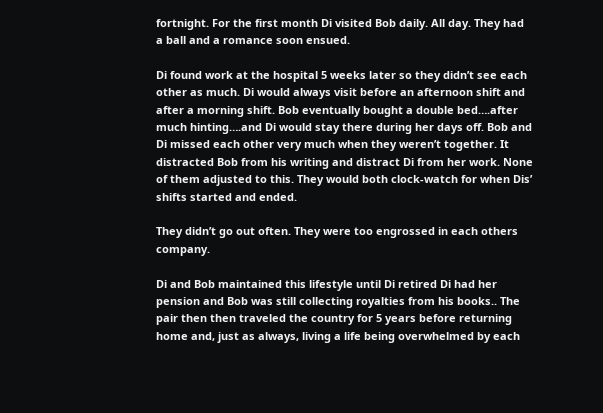fortnight. For the first month Di visited Bob daily. All day. They had a ball and a romance soon ensued.

Di found work at the hospital 5 weeks later so they didn’t see each other as much. Di would always visit before an afternoon shift and after a morning shift. Bob eventually bought a double bed….after much hinting….and Di would stay there during her days off. Bob and Di missed each other very much when they weren’t together. It distracted Bob from his writing and distract Di from her work. None of them adjusted to this. They would both clock-watch for when Dis’ shifts started and ended.

They didn’t go out often. They were too engrossed in each others company.

Di and Bob maintained this lifestyle until Di retired Di had her pension and Bob was still collecting royalties from his books.. The pair then then traveled the country for 5 years before returning home and, just as always, living a life being overwhelmed by each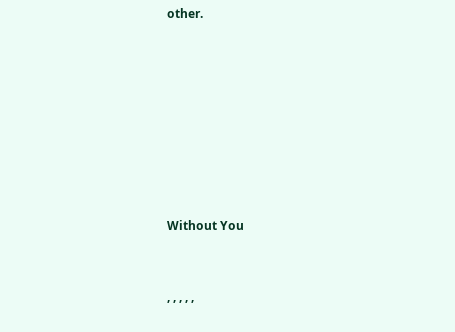other.








Without You


, , , , ,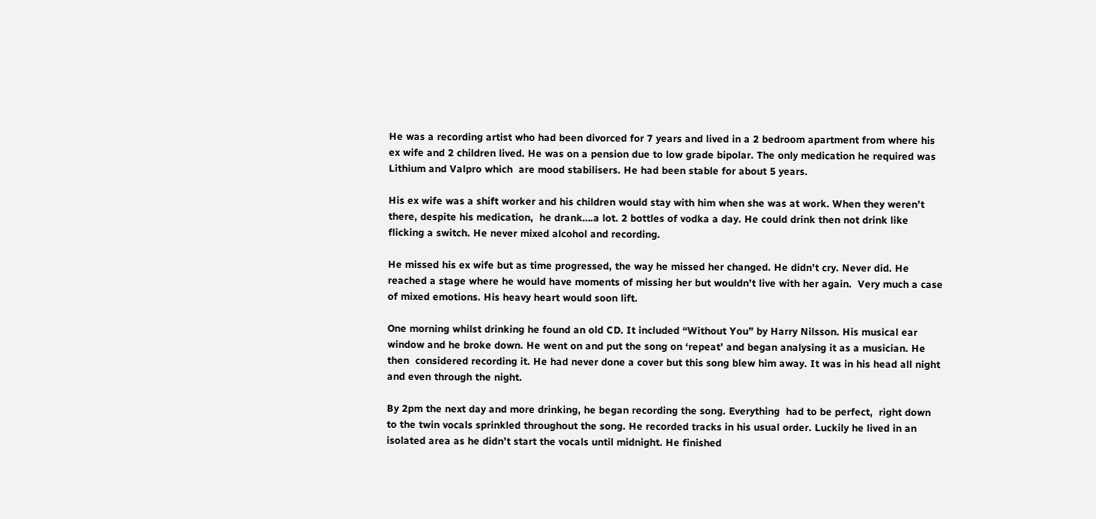He was a recording artist who had been divorced for 7 years and lived in a 2 bedroom apartment from where his ex wife and 2 children lived. He was on a pension due to low grade bipolar. The only medication he required was Lithium and Valpro which  are mood stabilisers. He had been stable for about 5 years.

His ex wife was a shift worker and his children would stay with him when she was at work. When they weren’t there, despite his medication,  he drank….a lot. 2 bottles of vodka a day. He could drink then not drink like flicking a switch. He never mixed alcohol and recording.

He missed his ex wife but as time progressed, the way he missed her changed. He didn’t cry. Never did. He reached a stage where he would have moments of missing her but wouldn’t live with her again.  Very much a case of mixed emotions. His heavy heart would soon lift.

One morning whilst drinking he found an old CD. It included “Without You” by Harry Nilsson. His musical ear window and he broke down. He went on and put the song on ‘repeat’ and began analysing it as a musician. He then  considered recording it. He had never done a cover but this song blew him away. It was in his head all night and even through the night.

By 2pm the next day and more drinking, he began recording the song. Everything  had to be perfect,  right down to the twin vocals sprinkled throughout the song. He recorded tracks in his usual order. Luckily he lived in an isolated area as he didn’t start the vocals until midnight. He finished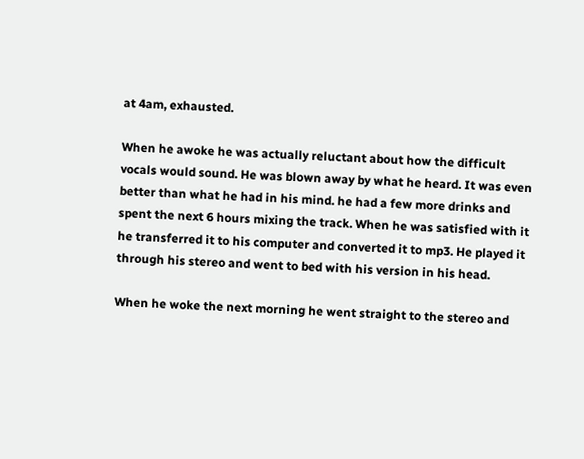at 4am, exhausted.

When he awoke he was actually reluctant about how the difficult vocals would sound. He was blown away by what he heard. It was even better than what he had in his mind. he had a few more drinks and spent the next 6 hours mixing the track. When he was satisfied with it he transferred it to his computer and converted it to mp3. He played it through his stereo and went to bed with his version in his head.

When he woke the next morning he went straight to the stereo and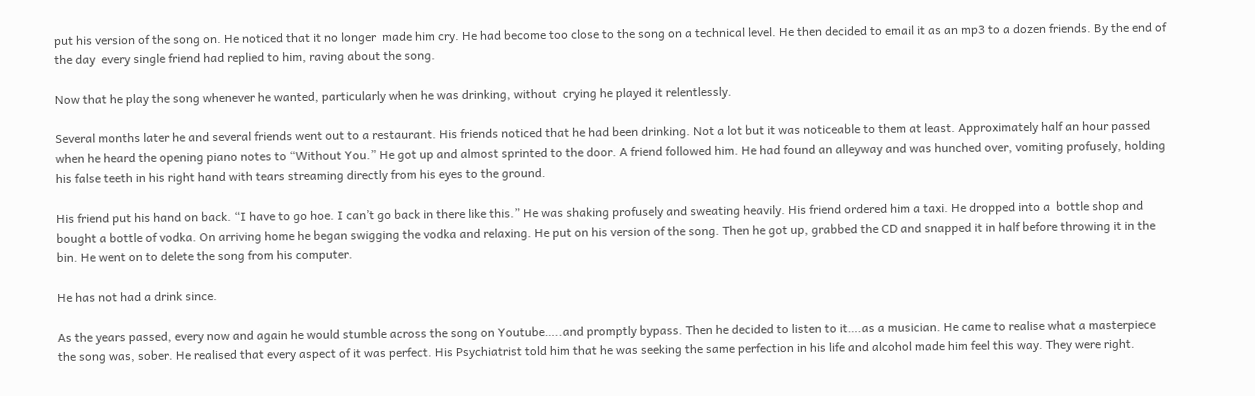put his version of the song on. He noticed that it no longer  made him cry. He had become too close to the song on a technical level. He then decided to email it as an mp3 to a dozen friends. By the end of the day  every single friend had replied to him, raving about the song.

Now that he play the song whenever he wanted, particularly when he was drinking, without  crying he played it relentlessly.

Several months later he and several friends went out to a restaurant. His friends noticed that he had been drinking. Not a lot but it was noticeable to them at least. Approximately half an hour passed when he heard the opening piano notes to “Without You.” He got up and almost sprinted to the door. A friend followed him. He had found an alleyway and was hunched over, vomiting profusely, holding his false teeth in his right hand with tears streaming directly from his eyes to the ground.

His friend put his hand on back. “I have to go hoe. I can’t go back in there like this.” He was shaking profusely and sweating heavily. His friend ordered him a taxi. He dropped into a  bottle shop and bought a bottle of vodka. On arriving home he began swigging the vodka and relaxing. He put on his version of the song. Then he got up, grabbed the CD and snapped it in half before throwing it in the bin. He went on to delete the song from his computer.

He has not had a drink since.

As the years passed, every now and again he would stumble across the song on Youtube…..and promptly bypass. Then he decided to listen to it….as a musician. He came to realise what a masterpiece the song was, sober. He realised that every aspect of it was perfect. His Psychiatrist told him that he was seeking the same perfection in his life and alcohol made him feel this way. They were right.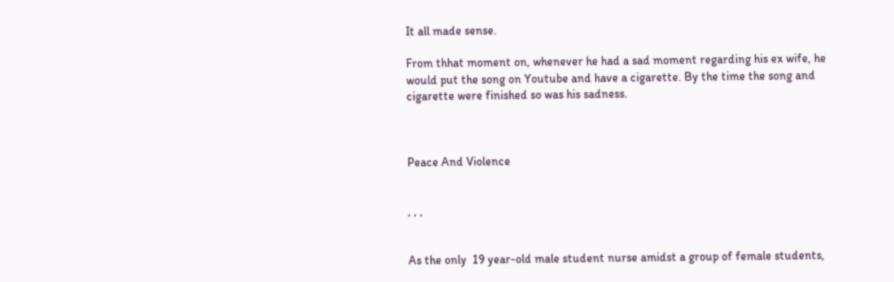It all made sense.

From thhat moment on, whenever he had a sad moment regarding his ex wife, he would put the song on Youtube and have a cigarette. By the time the song and cigarette were finished so was his sadness.



Peace And Violence


, , ,


As the only  19 year-old male student nurse amidst a group of female students,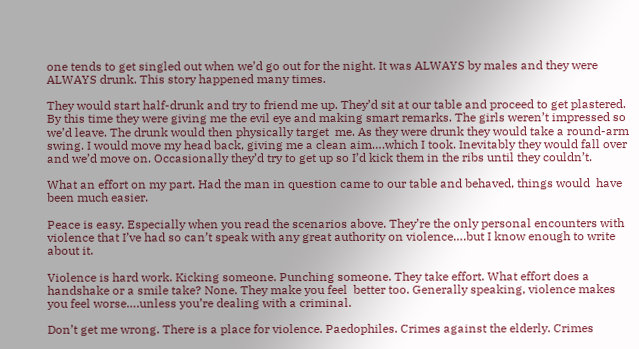one tends to get singled out when we’d go out for the night. It was ALWAYS by males and they were ALWAYS drunk. This story happened many times.

They would start half-drunk and try to friend me up. They’d sit at our table and proceed to get plastered. By this time they were giving me the evil eye and making smart remarks. The girls weren’t impressed so we’d leave. The drunk would then physically target  me. As they were drunk they would take a round-arm swing. I would move my head back, giving me a clean aim….which I took. Inevitably they would fall over and we’d move on. Occasionally they’d try to get up so I’d kick them in the ribs until they couldn’t.

What an effort on my part. Had the man in question came to our table and behaved, things would  have been much easier.

Peace is easy. Especially when you read the scenarios above. They’re the only personal encounters with violence that I’ve had so can’t speak with any great authority on violence….but I know enough to write about it.

Violence is hard work. Kicking someone. Punching someone. They take effort. What effort does a handshake or a smile take? None. They make you feel  better too. Generally speaking, violence makes you feel worse….unless you’re dealing with a criminal.

Don’t get me wrong. There is a place for violence. Paedophiles. Crimes against the elderly. Crimes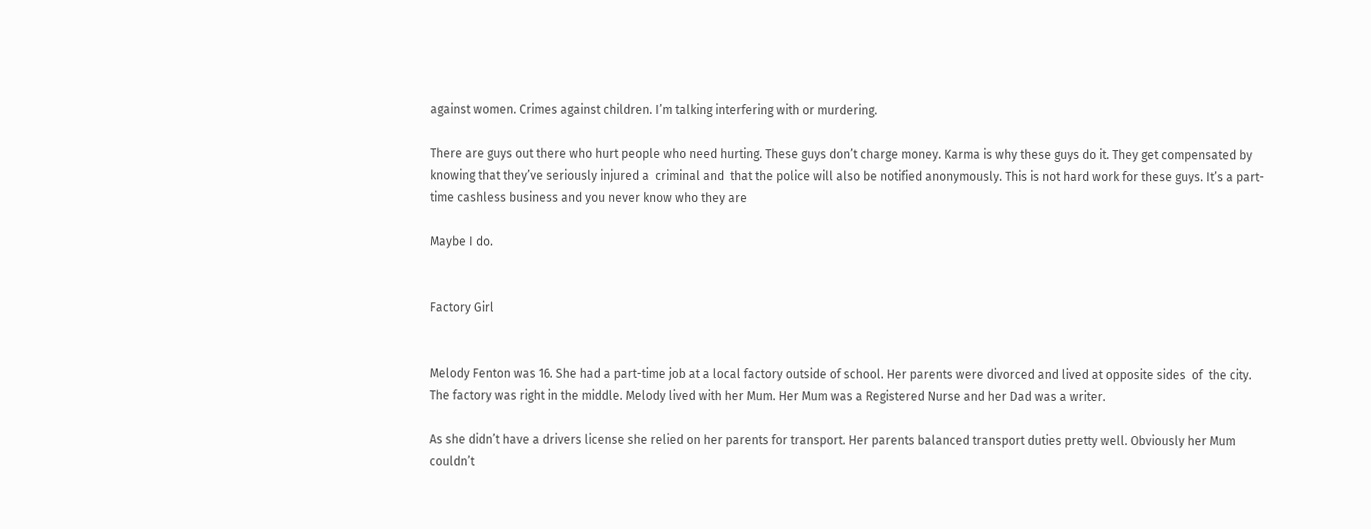against women. Crimes against children. I’m talking interfering with or murdering.

There are guys out there who hurt people who need hurting. These guys don’t charge money. Karma is why these guys do it. They get compensated by knowing that they’ve seriously injured a  criminal and  that the police will also be notified anonymously. This is not hard work for these guys. It’s a part-time cashless business and you never know who they are

Maybe I do.


Factory Girl


Melody Fenton was 16. She had a part-time job at a local factory outside of school. Her parents were divorced and lived at opposite sides  of  the city. The factory was right in the middle. Melody lived with her Mum. Her Mum was a Registered Nurse and her Dad was a writer.

As she didn’t have a drivers license she relied on her parents for transport. Her parents balanced transport duties pretty well. Obviously her Mum couldn’t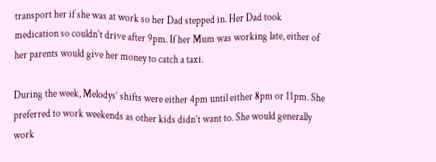transport her if she was at work so her Dad stepped in. Her Dad took medication so couldn’t drive after 9pm. If her Mum was working late, either of her parents would give her money to catch a taxi.

During the week, Melodys’ shifts were either 4pm until either 8pm or 11pm. She preferred to work weekends as other kids didn’t want to. She would generally work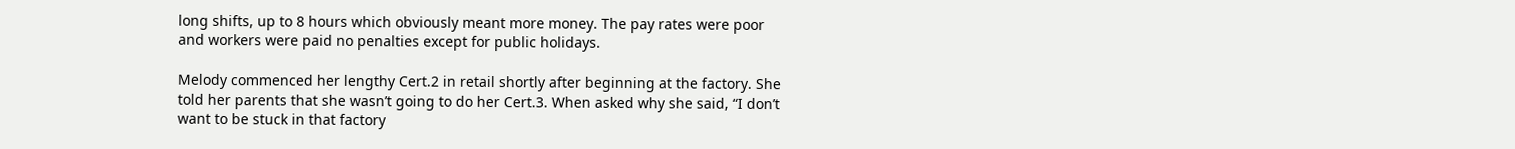long shifts, up to 8 hours which obviously meant more money. The pay rates were poor and workers were paid no penalties except for public holidays.

Melody commenced her lengthy Cert.2 in retail shortly after beginning at the factory. She told her parents that she wasn’t going to do her Cert.3. When asked why she said, “I don’t want to be stuck in that factory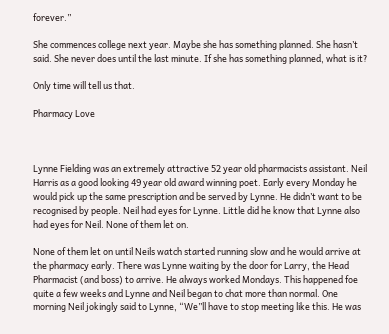forever.”

She commences college next year. Maybe she has something planned. She hasn’t said. She never does until the last minute. If she has something planned, what is it?

Only time will tell us that.

Pharmacy Love



Lynne Fielding was an extremely attractive 52 year old pharmacists assistant. Neil Harris as a good looking 49 year old award winning poet. Early every Monday he would pick up the same prescription and be served by Lynne. He didn’t want to be recognised by people. Neil had eyes for Lynne. Little did he know that Lynne also had eyes for Neil. None of them let on.

None of them let on until Neils watch started running slow and he would arrive at the pharmacy early. There was Lynne waiting by the door for Larry, the Head Pharmacist (and boss) to arrive. He always worked Mondays. This happened foe quite a few weeks and Lynne and Neil began to chat more than normal. One morning Neil jokingly said to Lynne, “We”ll have to stop meeting like this. He was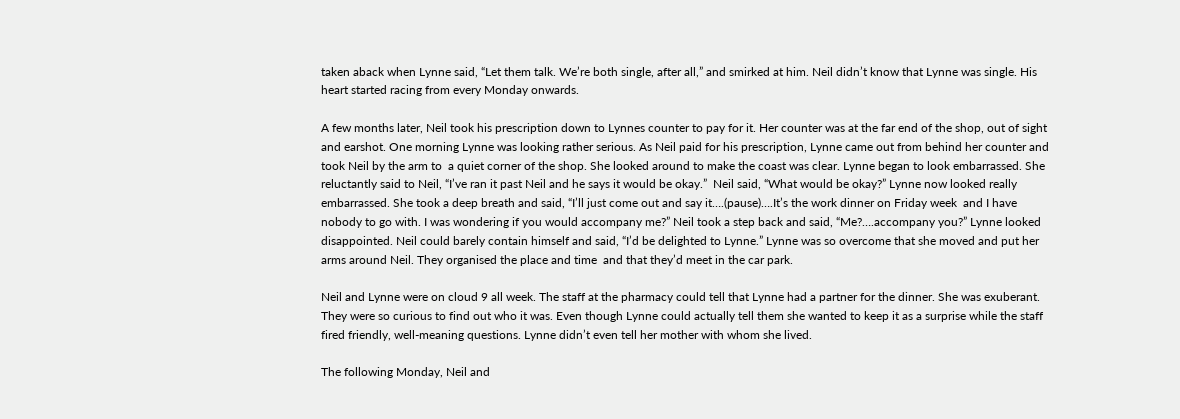taken aback when Lynne said, “Let them talk. We’re both single, after all,” and smirked at him. Neil didn’t know that Lynne was single. His heart started racing from every Monday onwards.

A few months later, Neil took his prescription down to Lynnes counter to pay for it. Her counter was at the far end of the shop, out of sight and earshot. One morning Lynne was looking rather serious. As Neil paid for his prescription, Lynne came out from behind her counter and took Neil by the arm to  a quiet corner of the shop. She looked around to make the coast was clear. Lynne began to look embarrassed. She reluctantly said to Neil, “I’ve ran it past Neil and he says it would be okay.”  Neil said, “What would be okay?” Lynne now looked really embarrassed. She took a deep breath and said, “I’ll just come out and say it….(pause)….It’s the work dinner on Friday week  and I have nobody to go with. I was wondering if you would accompany me?” Neil took a step back and said, “Me?….accompany you?” Lynne looked disappointed. Neil could barely contain himself and said, “I’d be delighted to Lynne.” Lynne was so overcome that she moved and put her arms around Neil. They organised the place and time  and that they’d meet in the car park.

Neil and Lynne were on cloud 9 all week. The staff at the pharmacy could tell that Lynne had a partner for the dinner. She was exuberant. They were so curious to find out who it was. Even though Lynne could actually tell them she wanted to keep it as a surprise while the staff fired friendly, well-meaning questions. Lynne didn’t even tell her mother with whom she lived.

The following Monday, Neil and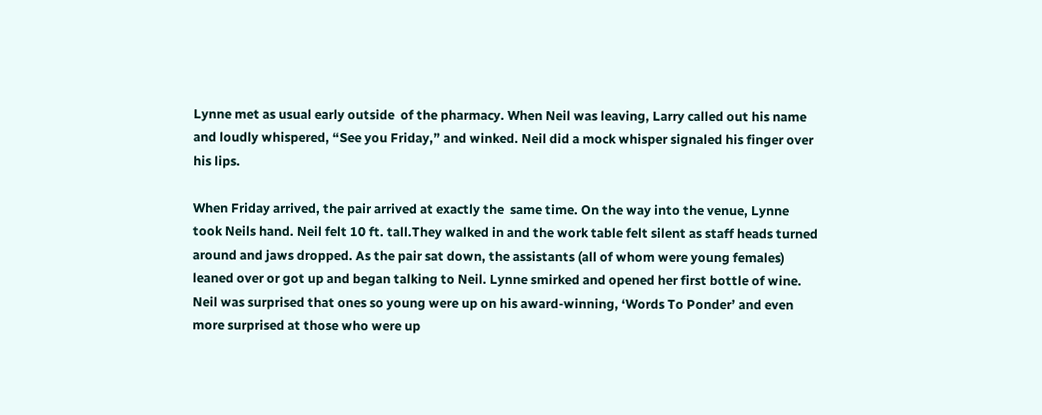Lynne met as usual early outside  of the pharmacy. When Neil was leaving, Larry called out his name and loudly whispered, “See you Friday,” and winked. Neil did a mock whisper signaled his finger over his lips.

When Friday arrived, the pair arrived at exactly the  same time. On the way into the venue, Lynne took Neils hand. Neil felt 10 ft. tall.They walked in and the work table felt silent as staff heads turned around and jaws dropped. As the pair sat down, the assistants (all of whom were young females) leaned over or got up and began talking to Neil. Lynne smirked and opened her first bottle of wine. Neil was surprised that ones so young were up on his award-winning, ‘Words To Ponder’ and even more surprised at those who were up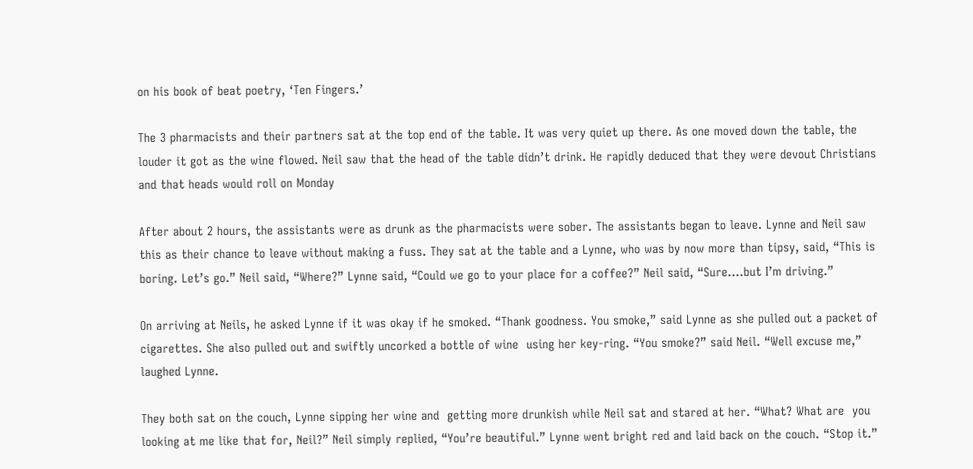on his book of beat poetry, ‘Ten Fingers.’

The 3 pharmacists and their partners sat at the top end of the table. It was very quiet up there. As one moved down the table, the louder it got as the wine flowed. Neil saw that the head of the table didn’t drink. He rapidly deduced that they were devout Christians and that heads would roll on Monday

After about 2 hours, the assistants were as drunk as the pharmacists were sober. The assistants began to leave. Lynne and Neil saw this as their chance to leave without making a fuss. They sat at the table and a Lynne, who was by now more than tipsy, said, “This is boring. Let’s go.” Neil said, “Where?” Lynne said, “Could we go to your place for a coffee?” Neil said, “Sure….but I’m driving.”

On arriving at Neils, he asked Lynne if it was okay if he smoked. “Thank goodness. You smoke,” said Lynne as she pulled out a packet of cigarettes. She also pulled out and swiftly uncorked a bottle of wine  using her key-ring. “You smoke?” said Neil. “Well excuse me,” laughed Lynne.

They both sat on the couch, Lynne sipping her wine and  getting more drunkish while Neil sat and stared at her. “What? What are  you looking at me like that for, Neil?” Neil simply replied, “You’re beautiful.” Lynne went bright red and laid back on the couch. “Stop it.”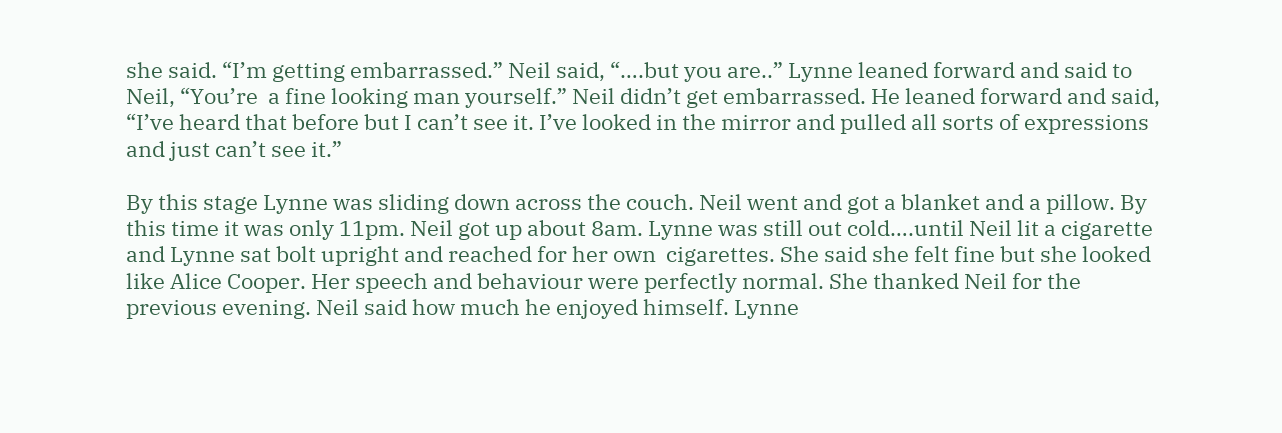she said. “I’m getting embarrassed.” Neil said, “….but you are..” Lynne leaned forward and said to Neil, “You’re  a fine looking man yourself.” Neil didn’t get embarrassed. He leaned forward and said, “I’ve heard that before but I can’t see it. I’ve looked in the mirror and pulled all sorts of expressions and just can’t see it.”

By this stage Lynne was sliding down across the couch. Neil went and got a blanket and a pillow. By this time it was only 11pm. Neil got up about 8am. Lynne was still out cold….until Neil lit a cigarette and Lynne sat bolt upright and reached for her own  cigarettes. She said she felt fine but she looked like Alice Cooper. Her speech and behaviour were perfectly normal. She thanked Neil for the previous evening. Neil said how much he enjoyed himself. Lynne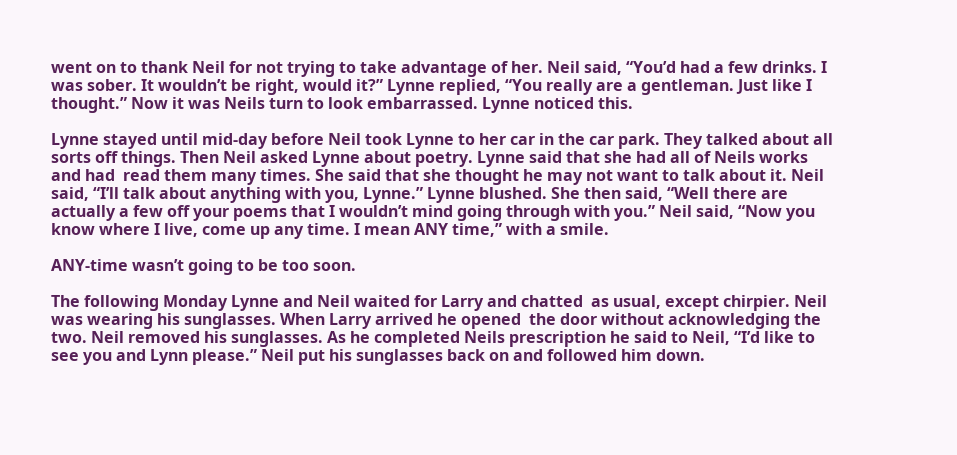went on to thank Neil for not trying to take advantage of her. Neil said, “You’d had a few drinks. I was sober. It wouldn’t be right, would it?” Lynne replied, “You really are a gentleman. Just like I thought.” Now it was Neils turn to look embarrassed. Lynne noticed this.

Lynne stayed until mid-day before Neil took Lynne to her car in the car park. They talked about all sorts off things. Then Neil asked Lynne about poetry. Lynne said that she had all of Neils works and had  read them many times. She said that she thought he may not want to talk about it. Neil said, “I’ll talk about anything with you, Lynne.” Lynne blushed. She then said, “Well there are actually a few off your poems that I wouldn’t mind going through with you.” Neil said, “Now you know where I live, come up any time. I mean ANY time,” with a smile.

ANY-time wasn’t going to be too soon.

The following Monday Lynne and Neil waited for Larry and chatted  as usual, except chirpier. Neil was wearing his sunglasses. When Larry arrived he opened  the door without acknowledging the two. Neil removed his sunglasses. As he completed Neils prescription he said to Neil, “I’d like to see you and Lynn please.” Neil put his sunglasses back on and followed him down.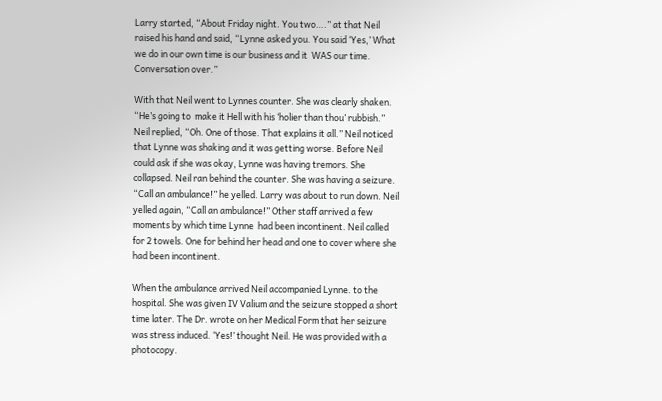Larry started, “About Friday night. You two….” at that Neil raised his hand and said, “Lynne asked you. You said ‘Yes,’ What we do in our own time is our business and it  WAS our time. Conversation over.”

With that Neil went to Lynnes counter. She was clearly shaken. “He’s going to  make it Hell with his ‘holier than thou’ rubbish.” Neil replied, “Oh. One of those. That explains it all.” Neil noticed that Lynne was shaking and it was getting worse. Before Neil  could ask if she was okay, Lynne was having tremors. She collapsed. Neil ran behind the counter. She was having a seizure. “Call an ambulance!” he yelled. Larry was about to run down. Neil yelled again, “Call an ambulance!” Other staff arrived a few moments by which time Lynne  had been incontinent. Neil called for 2 towels. One for behind her head and one to cover where she had been incontinent.

When the ambulance arrived Neil accompanied Lynne. to the hospital. She was given IV Valium and the seizure stopped a short time later. The Dr. wrote on her Medical Form that her seizure was stress induced. ‘Yes!’ thought Neil. He was provided with a photocopy.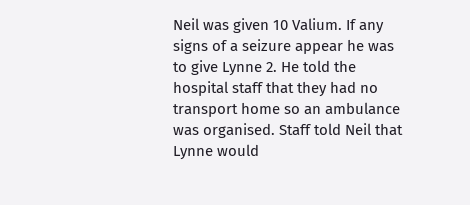Neil was given 10 Valium. If any signs of a seizure appear he was to give Lynne 2. He told the hospital staff that they had no transport home so an ambulance was organised. Staff told Neil that Lynne would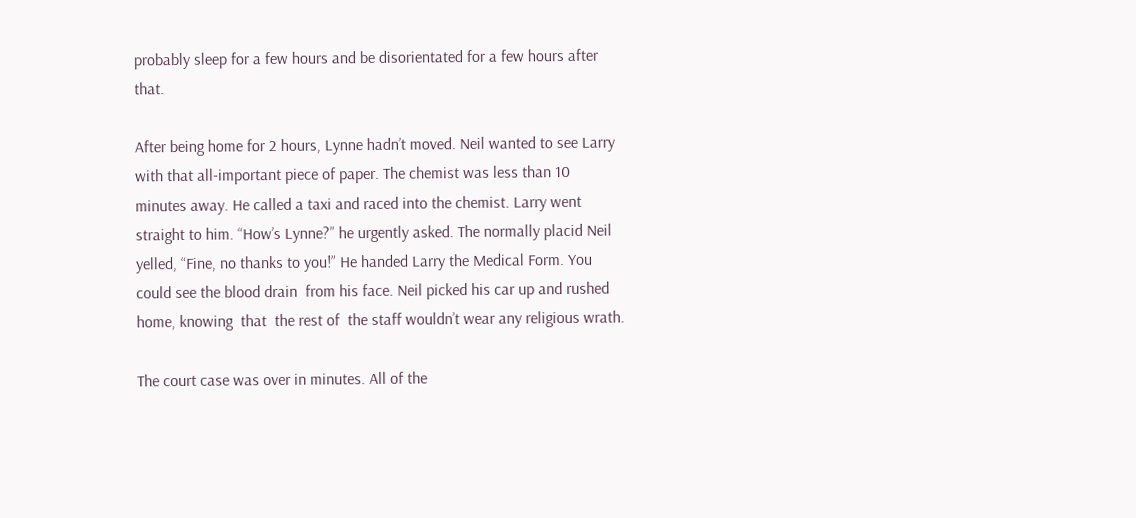probably sleep for a few hours and be disorientated for a few hours after that.

After being home for 2 hours, Lynne hadn’t moved. Neil wanted to see Larry with that all-important piece of paper. The chemist was less than 10 minutes away. He called a taxi and raced into the chemist. Larry went straight to him. “How’s Lynne?” he urgently asked. The normally placid Neil yelled, “Fine, no thanks to you!” He handed Larry the Medical Form. You could see the blood drain  from his face. Neil picked his car up and rushed home, knowing  that  the rest of  the staff wouldn’t wear any religious wrath.

The court case was over in minutes. All of the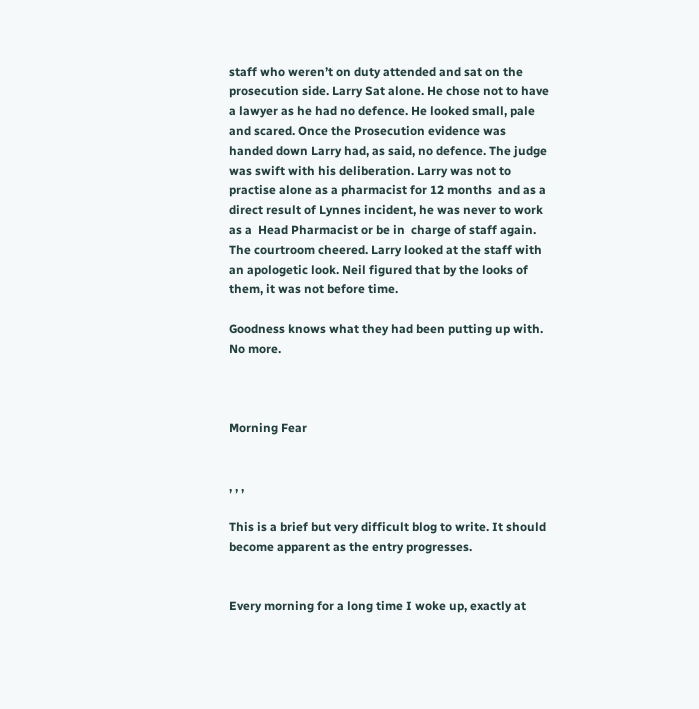staff who weren’t on duty attended and sat on the prosecution side. Larry Sat alone. He chose not to have a lawyer as he had no defence. He looked small, pale and scared. Once the Prosecution evidence was handed down Larry had, as said, no defence. The judge was swift with his deliberation. Larry was not to practise alone as a pharmacist for 12 months  and as a direct result of Lynnes incident, he was never to work as a  Head Pharmacist or be in  charge of staff again. The courtroom cheered. Larry looked at the staff with an apologetic look. Neil figured that by the looks of them, it was not before time.

Goodness knows what they had been putting up with. No more.



Morning Fear


, , ,

This is a brief but very difficult blog to write. It should become apparent as the entry progresses.


Every morning for a long time I woke up, exactly at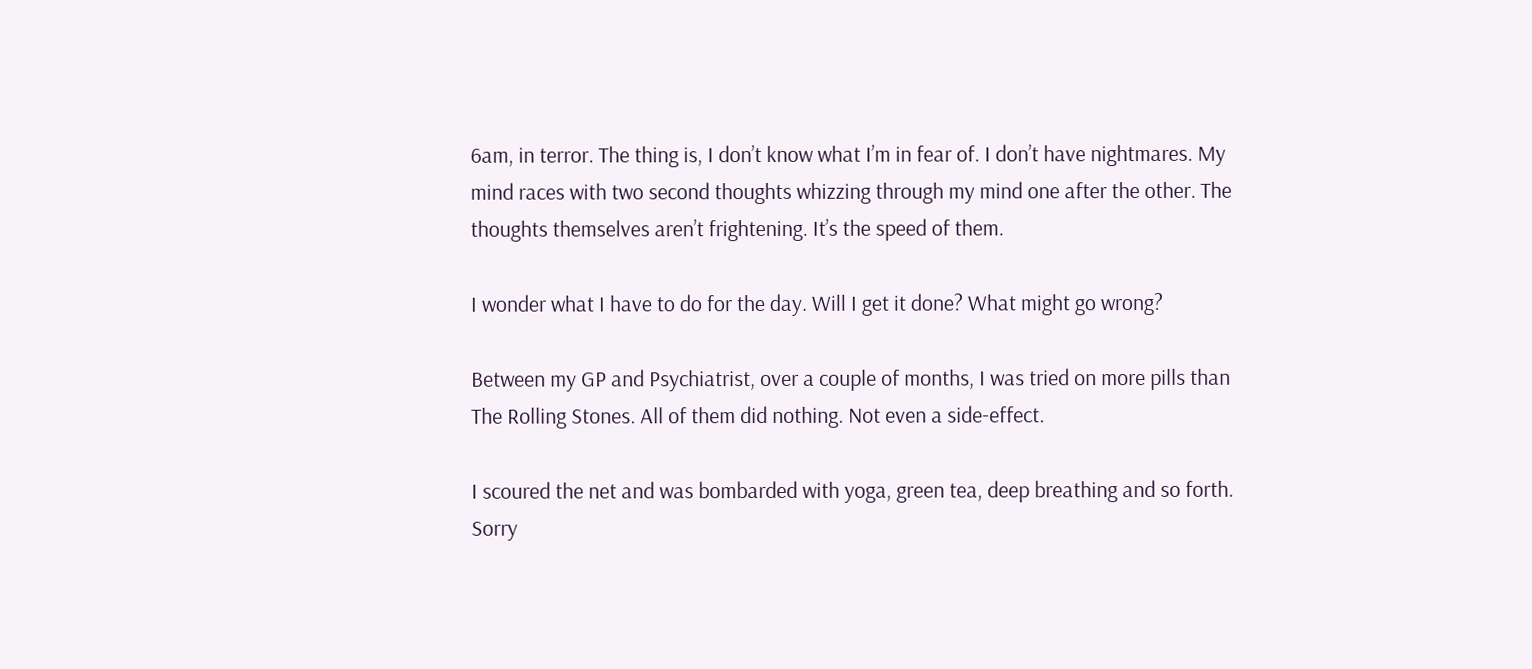6am, in terror. The thing is, I don’t know what I’m in fear of. I don’t have nightmares. My  mind races with two second thoughts whizzing through my mind one after the other. The thoughts themselves aren’t frightening. It’s the speed of them.

I wonder what I have to do for the day. Will I get it done? What might go wrong?

Between my GP and Psychiatrist, over a couple of months, I was tried on more pills than The Rolling Stones. All of them did nothing. Not even a side-effect.

I scoured the net and was bombarded with yoga, green tea, deep breathing and so forth. Sorry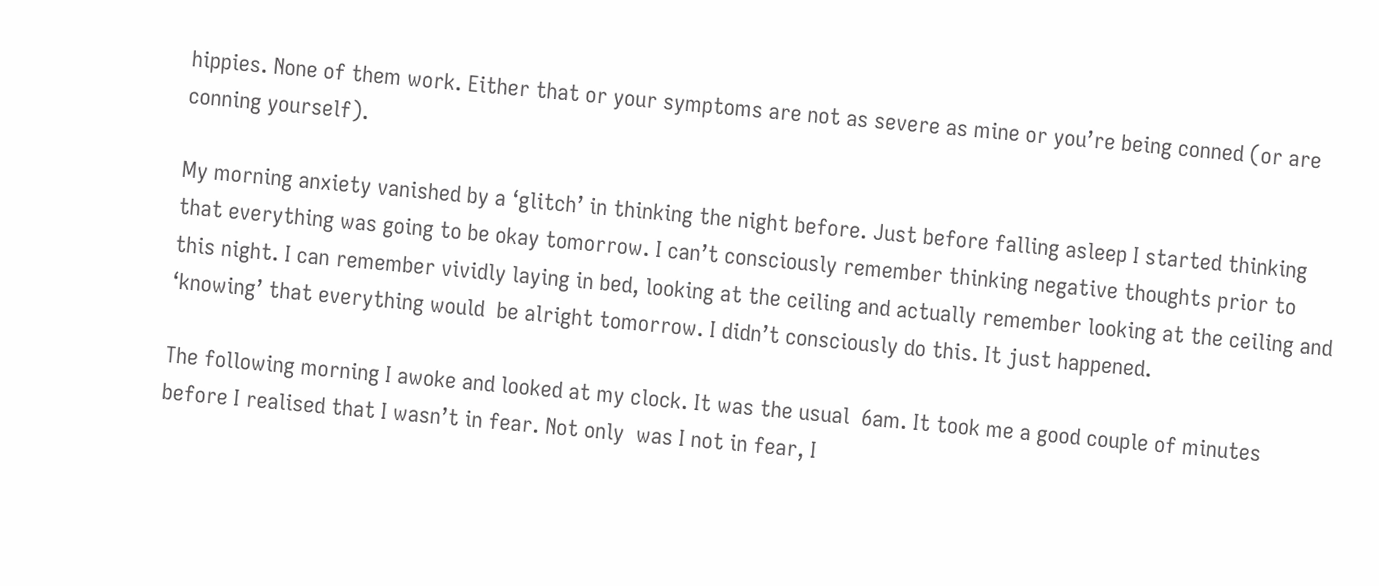hippies. None of them work. Either that or your symptoms are not as severe as mine or you’re being conned (or are conning yourself).

My morning anxiety vanished by a ‘glitch’ in thinking the night before. Just before falling asleep I started thinking that everything was going to be okay tomorrow. I can’t consciously remember thinking negative thoughts prior to this night. I can remember vividly laying in bed, looking at the ceiling and actually remember looking at the ceiling and ‘knowing’ that everything would  be alright tomorrow. I didn’t consciously do this. It just happened.

The following morning I awoke and looked at my clock. It was the usual  6am. It took me a good couple of minutes before I realised that I wasn’t in fear. Not only  was I not in fear, I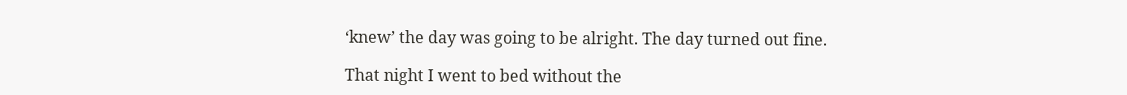‘knew’ the day was going to be alright. The day turned out fine.

That night I went to bed without the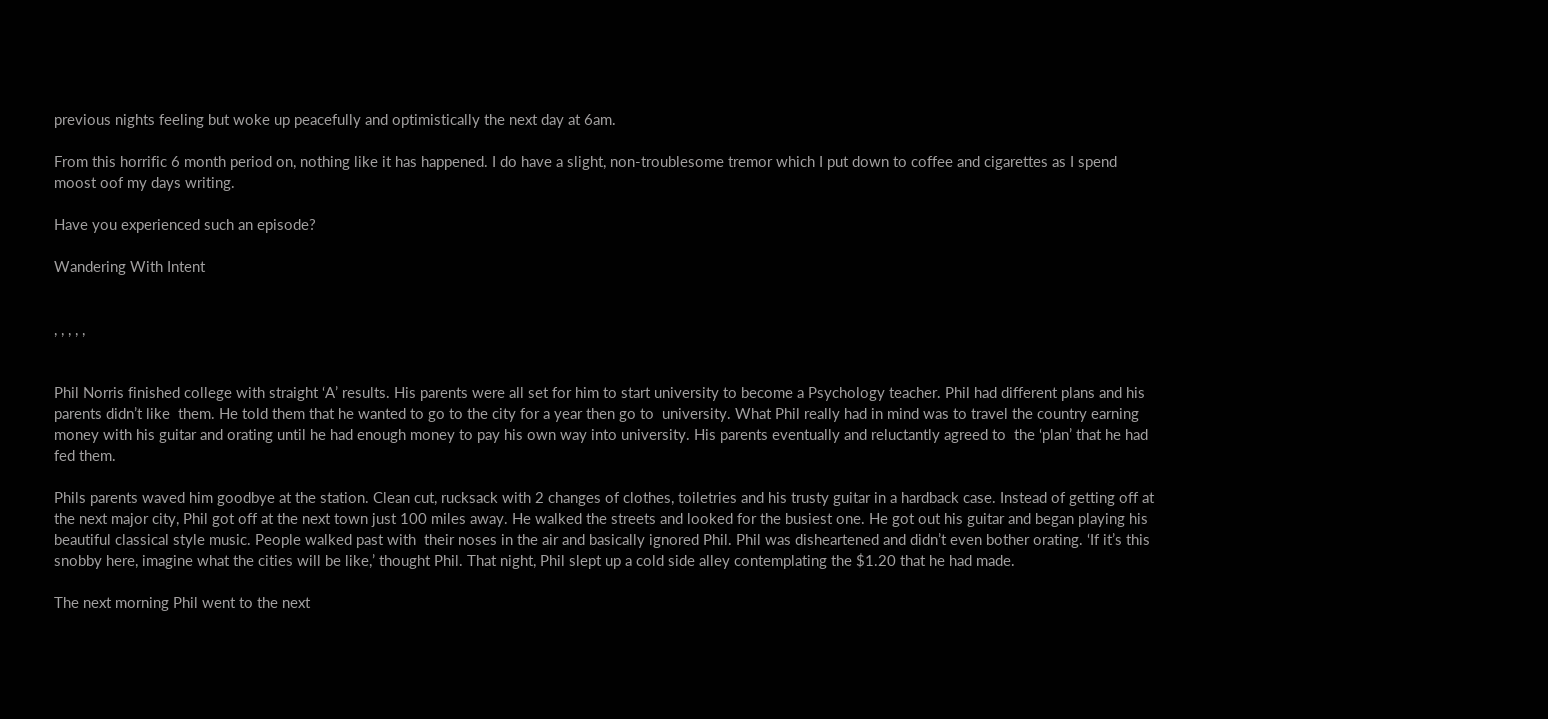previous nights feeling but woke up peacefully and optimistically the next day at 6am.

From this horrific 6 month period on, nothing like it has happened. I do have a slight, non-troublesome tremor which I put down to coffee and cigarettes as I spend moost oof my days writing.

Have you experienced such an episode?

Wandering With Intent


, , , , ,


Phil Norris finished college with straight ‘A’ results. His parents were all set for him to start university to become a Psychology teacher. Phil had different plans and his parents didn’t like  them. He told them that he wanted to go to the city for a year then go to  university. What Phil really had in mind was to travel the country earning money with his guitar and orating until he had enough money to pay his own way into university. His parents eventually and reluctantly agreed to  the ‘plan’ that he had fed them.

Phils parents waved him goodbye at the station. Clean cut, rucksack with 2 changes of clothes, toiletries and his trusty guitar in a hardback case. Instead of getting off at the next major city, Phil got off at the next town just 100 miles away. He walked the streets and looked for the busiest one. He got out his guitar and began playing his beautiful classical style music. People walked past with  their noses in the air and basically ignored Phil. Phil was disheartened and didn’t even bother orating. ‘If it’s this snobby here, imagine what the cities will be like,’ thought Phil. That night, Phil slept up a cold side alley contemplating the $1.20 that he had made.

The next morning Phil went to the next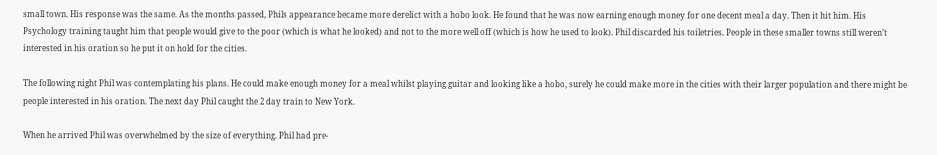small town. His response was the same. As the months passed, Phils appearance became more derelict with a hobo look. He found that he was now earning enough money for one decent meal a day. Then it hit him. His Psychology training taught him that people would give to the poor (which is what he looked) and not to the more well off (which is how he used to look). Phil discarded his toiletries. People in these smaller towns still weren’t interested in his oration so he put it on hold for the cities.

The following night Phil was contemplating his plans. He could make enough money for a meal whilst playing guitar and looking like a hobo, surely he could make more in the cities with their larger population and there might be people interested in his oration. The next day Phil caught the 2 day train to New York.

When he arrived Phil was overwhelmed by the size of everything. Phil had pre-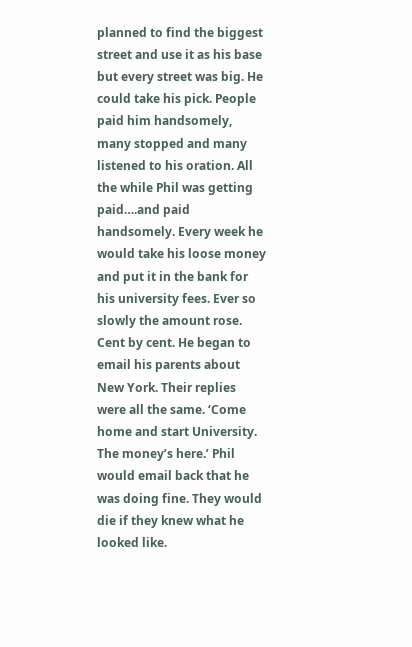planned to find the biggest street and use it as his base but every street was big. He could take his pick. People paid him handsomely, many stopped and many listened to his oration. All the while Phil was getting paid….and paid handsomely. Every week he would take his loose money and put it in the bank for his university fees. Ever so slowly the amount rose. Cent by cent. He began to email his parents about New York. Their replies were all the same. ‘Come home and start University. The money’s here.’ Phil would email back that he was doing fine. They would die if they knew what he looked like.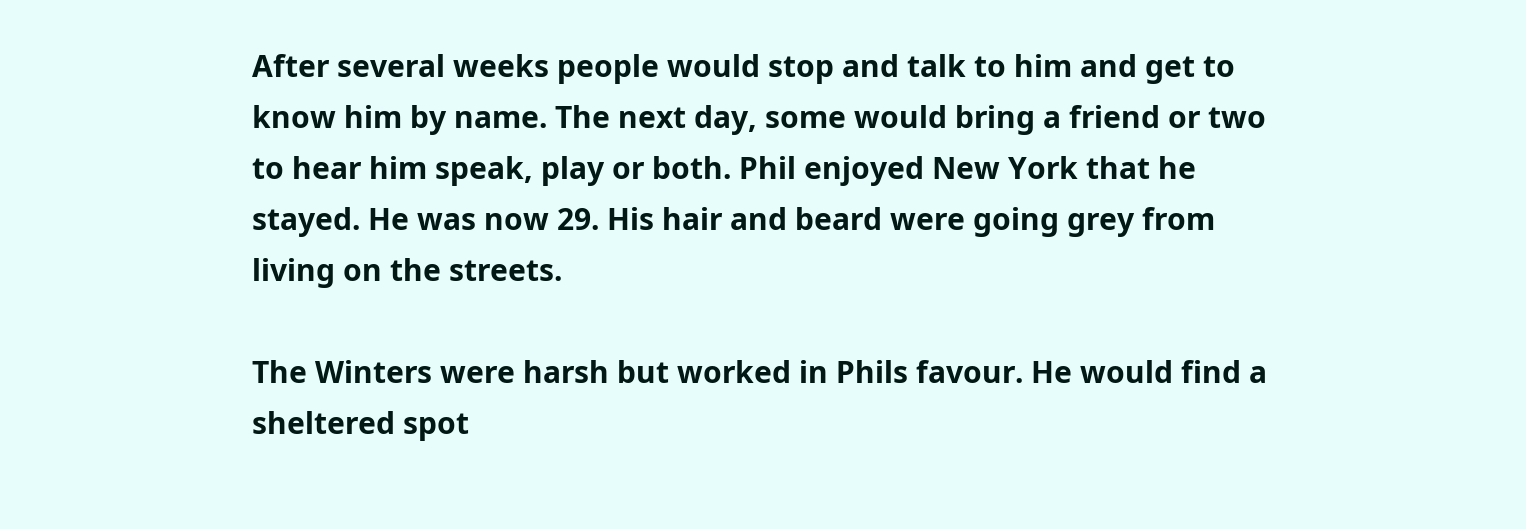After several weeks people would stop and talk to him and get to know him by name. The next day, some would bring a friend or two to hear him speak, play or both. Phil enjoyed New York that he stayed. He was now 29. His hair and beard were going grey from living on the streets.

The Winters were harsh but worked in Phils favour. He would find a sheltered spot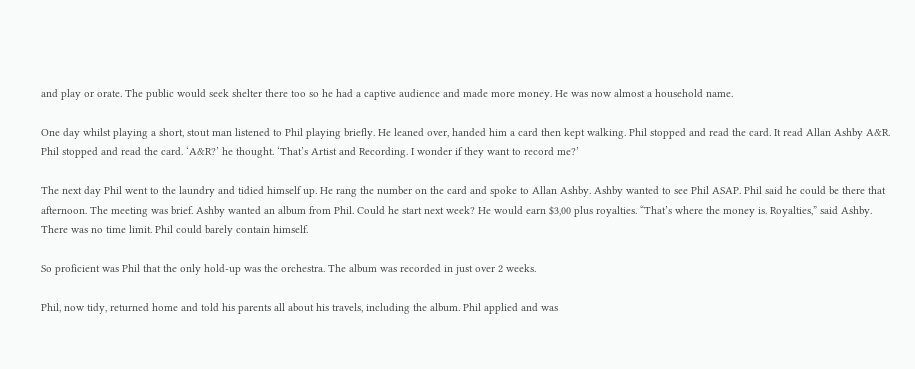and play or orate. The public would seek shelter there too so he had a captive audience and made more money. He was now almost a household name.

One day whilst playing a short, stout man listened to Phil playing briefly. He leaned over, handed him a card then kept walking. Phil stopped and read the card. It read Allan Ashby A&R. Phil stopped and read the card. ‘A&R?’ he thought. ‘That’s Artist and Recording. I wonder if they want to record me?’

The next day Phil went to the laundry and tidied himself up. He rang the number on the card and spoke to Allan Ashby. Ashby wanted to see Phil ASAP. Phil said he could be there that afternoon. The meeting was brief. Ashby wanted an album from Phil. Could he start next week? He would earn $3,00 plus royalties. “That’s where the money is. Royalties,” said Ashby. There was no time limit. Phil could barely contain himself.

So proficient was Phil that the only hold-up was the orchestra. The album was recorded in just over 2 weeks.

Phil, now tidy, returned home and told his parents all about his travels, including the album. Phil applied and was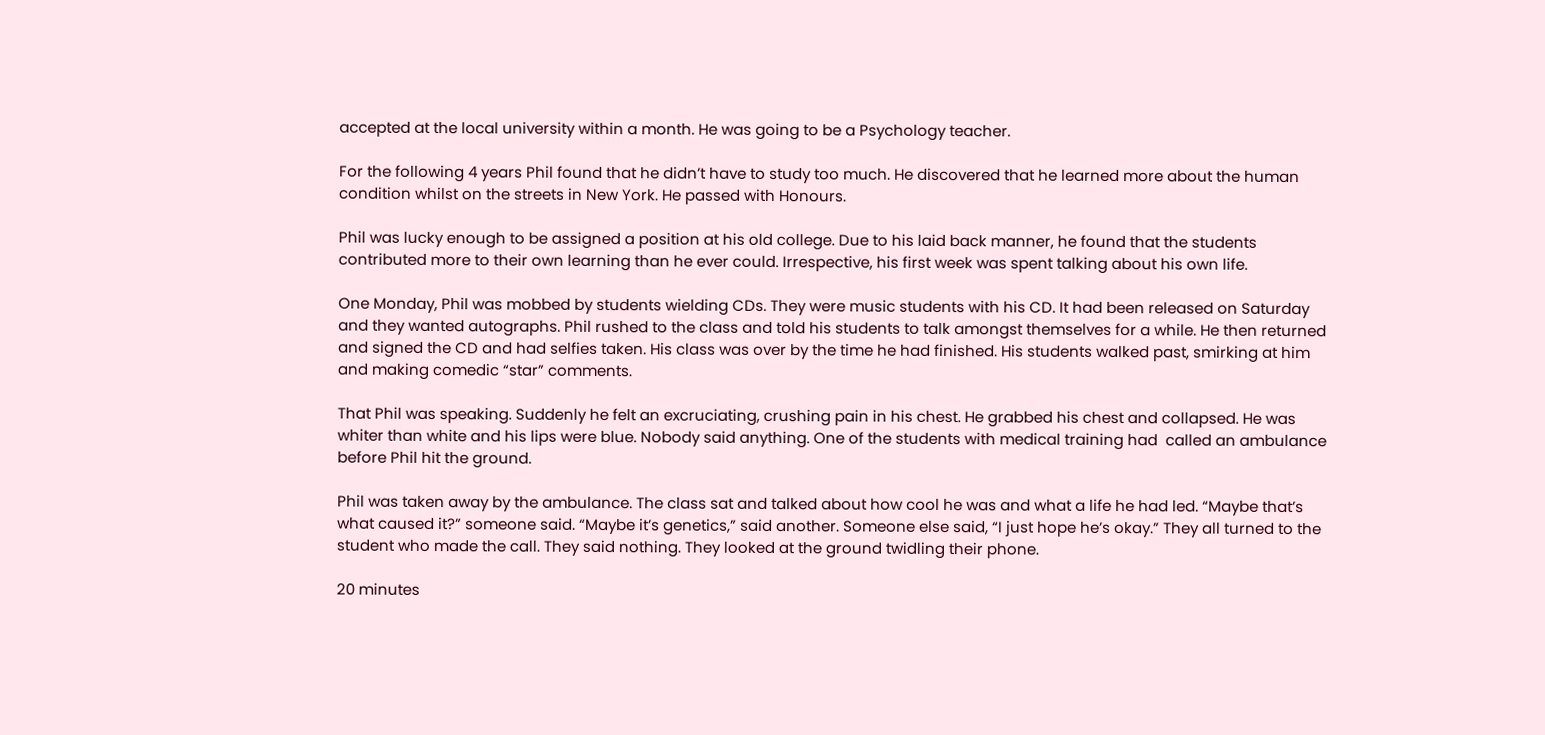accepted at the local university within a month. He was going to be a Psychology teacher.

For the following 4 years Phil found that he didn’t have to study too much. He discovered that he learned more about the human condition whilst on the streets in New York. He passed with Honours.

Phil was lucky enough to be assigned a position at his old college. Due to his laid back manner, he found that the students contributed more to their own learning than he ever could. Irrespective, his first week was spent talking about his own life.

One Monday, Phil was mobbed by students wielding CDs. They were music students with his CD. It had been released on Saturday and they wanted autographs. Phil rushed to the class and told his students to talk amongst themselves for a while. He then returned and signed the CD and had selfies taken. His class was over by the time he had finished. His students walked past, smirking at him and making comedic “star” comments.

That Phil was speaking. Suddenly he felt an excruciating, crushing pain in his chest. He grabbed his chest and collapsed. He was whiter than white and his lips were blue. Nobody said anything. One of the students with medical training had  called an ambulance before Phil hit the ground.

Phil was taken away by the ambulance. The class sat and talked about how cool he was and what a life he had led. “Maybe that’s what caused it?” someone said. “Maybe it’s genetics,” said another. Someone else said, “I just hope he’s okay.” They all turned to the student who made the call. They said nothing. They looked at the ground twidling their phone.

20 minutes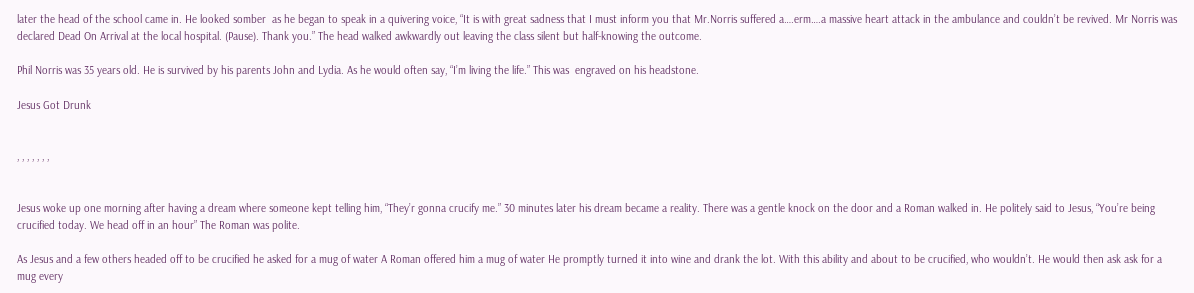later the head of the school came in. He looked somber  as he began to speak in a quivering voice, “It is with great sadness that I must inform you that Mr.Norris suffered a….erm….a massive heart attack in the ambulance and couldn’t be revived. Mr Norris was declared Dead On Arrival at the local hospital. (Pause). Thank you.” The head walked awkwardly out leaving the class silent but half-knowing the outcome.

Phil Norris was 35 years old. He is survived by his parents John and Lydia. As he would often say, “I’m living the life.” This was  engraved on his headstone.

Jesus Got Drunk


, , , , , , ,


Jesus woke up one morning after having a dream where someone kept telling him, “They’r gonna crucify me.” 30 minutes later his dream became a reality. There was a gentle knock on the door and a Roman walked in. He politely said to Jesus, “You’re being crucified today. We head off in an hour” The Roman was polite.

As Jesus and a few others headed off to be crucified he asked for a mug of water A Roman offered him a mug of water He promptly turned it into wine and drank the lot. With this ability and about to be crucified, who wouldn’t. He would then ask ask for a mug every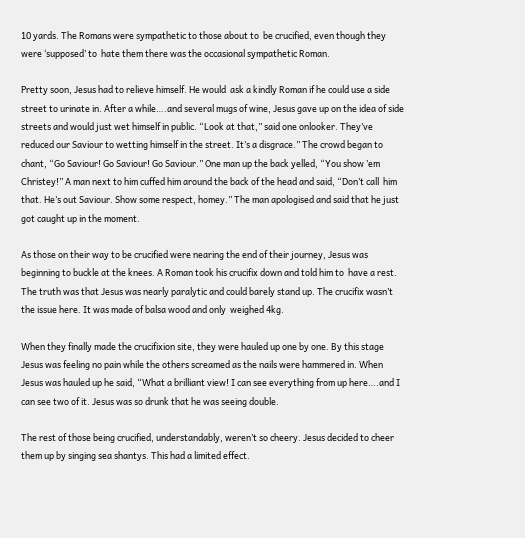10 yards. The Romans were sympathetic to those about to  be crucified, even though they were ‘supposed’ to  hate them there was the occasional sympathetic Roman.

Pretty soon, Jesus had to relieve himself. He would  ask a kindly Roman if he could use a side street to urinate in. After a while….and several mugs of wine, Jesus gave up on the idea of side streets and would just wet himself in public. “Look at that,” said one onlooker. They’ve reduced our Saviour to wetting himself in the street. It’s a disgrace.” The crowd began to chant, “Go Saviour! Go Saviour! Go Saviour.” One man up the back yelled, “You show ’em Christey!” A man next to him cuffed him around the back of the head and said, “Don’t call  him that. He’s out Saviour. Show some respect, homey.” The man apologised and said that he just got caught up in the moment.

As those on their way to be crucified were nearing the end of their journey, Jesus was beginning to buckle at the knees. A Roman took his crucifix down and told him to  have a rest. The truth was that Jesus was nearly paralytic and could barely stand up. The crucifix wasn’t the issue here. It was made of balsa wood and only  weighed 4kg.

When they finally made the crucifixion site, they were hauled up one by one. By this stage Jesus was feeling no pain while the others screamed as the nails were hammered in. When Jesus was hauled up he said, “What a brilliant view! I can see everything from up here….and I can see two of it. Jesus was so drunk that he was seeing double.

The rest of those being crucified, understandably, weren’t so cheery. Jesus decided to cheer them up by singing sea shantys. This had a limited effect.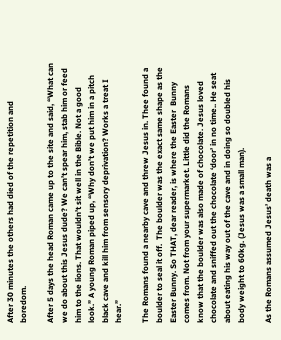After 30 minutes the others had died of the repetition and boredom.

After 5 days the head Roman came up to the site and said, “What can we do about this Jesus dude? We can’t spear him, stab him or feed him to the lions. That wouldn’t sit well in the Bible. Not a good look.” A young Roman piped up, “Why don’t we put him in a pitch black cave and kill him from sensory deprivation? Works a treat I hear.”

The Romans found a nearby cave and threw Jesus in. Thee found a boulder to seal it off.  The boulder was the exact same shape as the Easter Bunny. So THAT, dear reader, is where the Easter  Bunny comes from. Not from your supermarket. Little did the Romans know that the boulder was also made of chocolate. Jesus loved chocolate and sniffed out the chocolate ‘door’ in no time.. He seat about eating his way out of the cave and in doing so doubled his body weight to 60kg. (Jesus was a small man).

As the Romans assumed Jesus’ death was a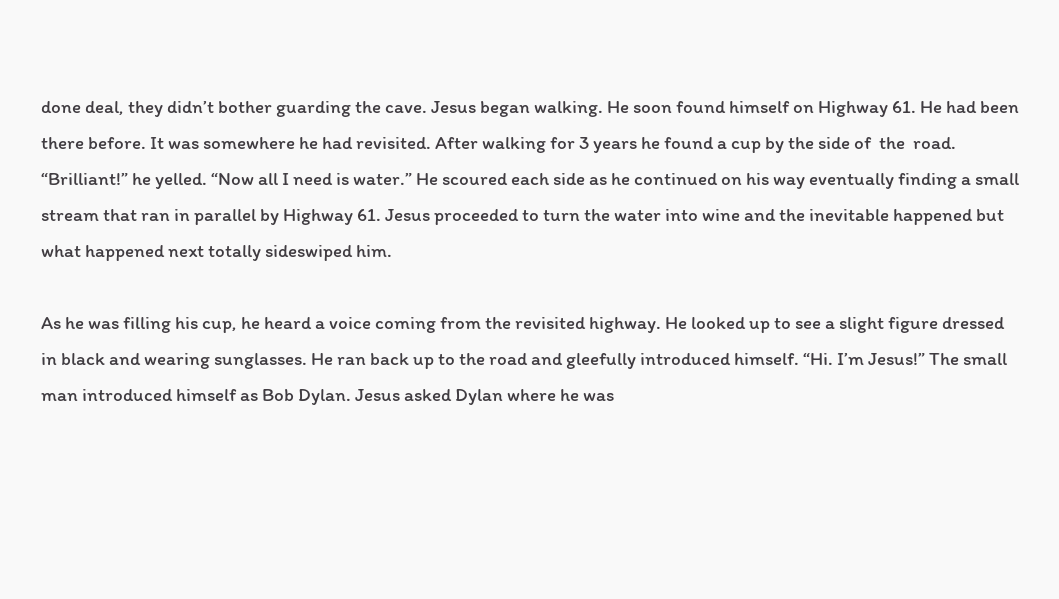done deal, they didn’t bother guarding the cave. Jesus began walking. He soon found himself on Highway 61. He had been there before. It was somewhere he had revisited. After walking for 3 years he found a cup by the side of  the  road. “Brilliant!” he yelled. “Now all I need is water.” He scoured each side as he continued on his way eventually finding a small stream that ran in parallel by Highway 61. Jesus proceeded to turn the water into wine and the inevitable happened but what happened next totally sideswiped him.

As he was filling his cup, he heard a voice coming from the revisited highway. He looked up to see a slight figure dressed in black and wearing sunglasses. He ran back up to the road and gleefully introduced himself. “Hi. I’m Jesus!” The small man introduced himself as Bob Dylan. Jesus asked Dylan where he was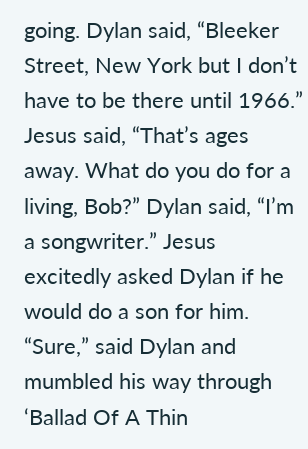going. Dylan said, “Bleeker Street, New York but I don’t have to be there until 1966.” Jesus said, “That’s ages away. What do you do for a living, Bob?” Dylan said, “I’m a songwriter.” Jesus excitedly asked Dylan if he would do a son for him. “Sure,” said Dylan and mumbled his way through ‘Ballad Of A Thin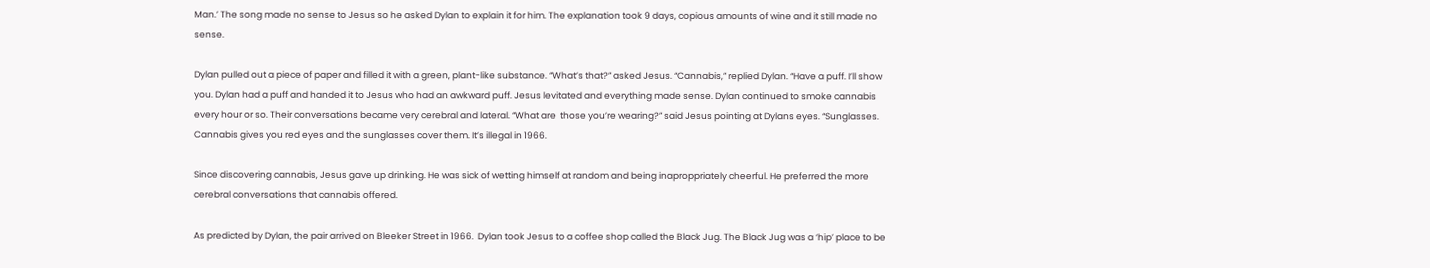Man.’ The song made no sense to Jesus so he asked Dylan to explain it for him. The explanation took 9 days, copious amounts of wine and it still made no sense.

Dylan pulled out a piece of paper and filled it with a green, plant-like substance. “What’s that?” asked Jesus. “Cannabis,” replied Dylan. “Have a puff. I’ll show you. Dylan had a puff and handed it to Jesus who had an awkward puff. Jesus levitated and everything made sense. Dylan continued to smoke cannabis every hour or so. Their conversations became very cerebral and lateral. “What are  those you’re wearing?” said Jesus pointing at Dylans eyes. “Sunglasses. Cannabis gives you red eyes and the sunglasses cover them. It’s illegal in 1966.

Since discovering cannabis, Jesus gave up drinking. He was sick of wetting himself at random and being inaproppriately cheerful. He preferred the more cerebral conversations that cannabis offered.

As predicted by Dylan, the pair arrived on Bleeker Street in 1966.  Dylan took Jesus to a coffee shop called the Black Jug. The Black Jug was a ‘hip’ place to be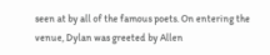seen at by all of the famous poets. On entering the venue, Dylan was greeted by Allen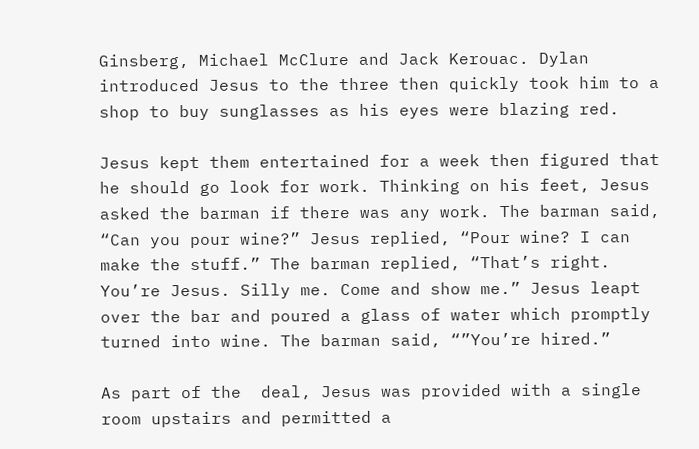Ginsberg, Michael McClure and Jack Kerouac. Dylan introduced Jesus to the three then quickly took him to a shop to buy sunglasses as his eyes were blazing red.

Jesus kept them entertained for a week then figured that he should go look for work. Thinking on his feet, Jesus asked the barman if there was any work. The barman said, “Can you pour wine?” Jesus replied, “Pour wine? I can make the stuff.” The barman replied, “That’s right. You’re Jesus. Silly me. Come and show me.” Jesus leapt over the bar and poured a glass of water which promptly turned into wine. The barman said, “”You’re hired.”

As part of the  deal, Jesus was provided with a single room upstairs and permitted a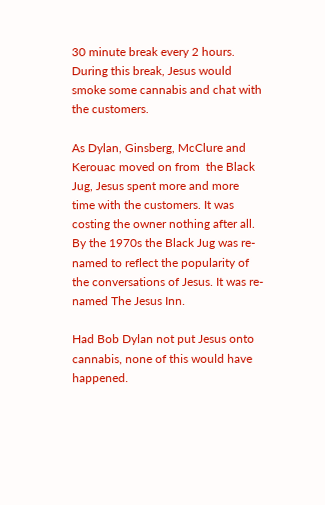30 minute break every 2 hours. During this break, Jesus would smoke some cannabis and chat with  the customers.

As Dylan, Ginsberg, McClure and Kerouac moved on from  the Black Jug, Jesus spent more and more time with the customers. It was costing the owner nothing after all. By the 1970s the Black Jug was re-named to reflect the popularity of the conversations of Jesus. It was re-named The Jesus Inn.

Had Bob Dylan not put Jesus onto cannabis, none of this would have happened.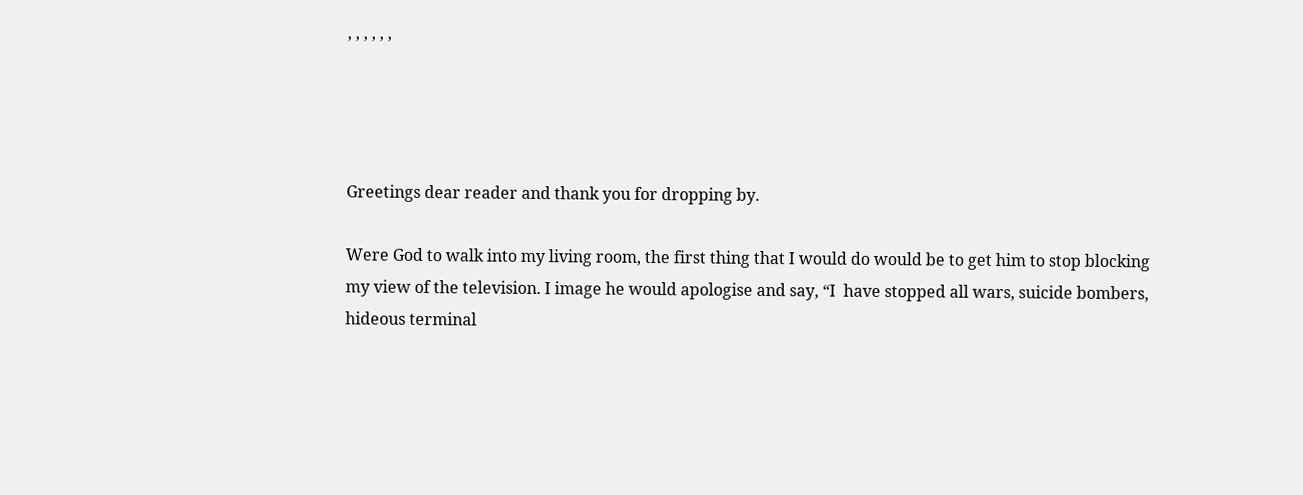, , , , , ,




Greetings dear reader and thank you for dropping by.

Were God to walk into my living room, the first thing that I would do would be to get him to stop blocking my view of the television. I image he would apologise and say, “I  have stopped all wars, suicide bombers, hideous terminal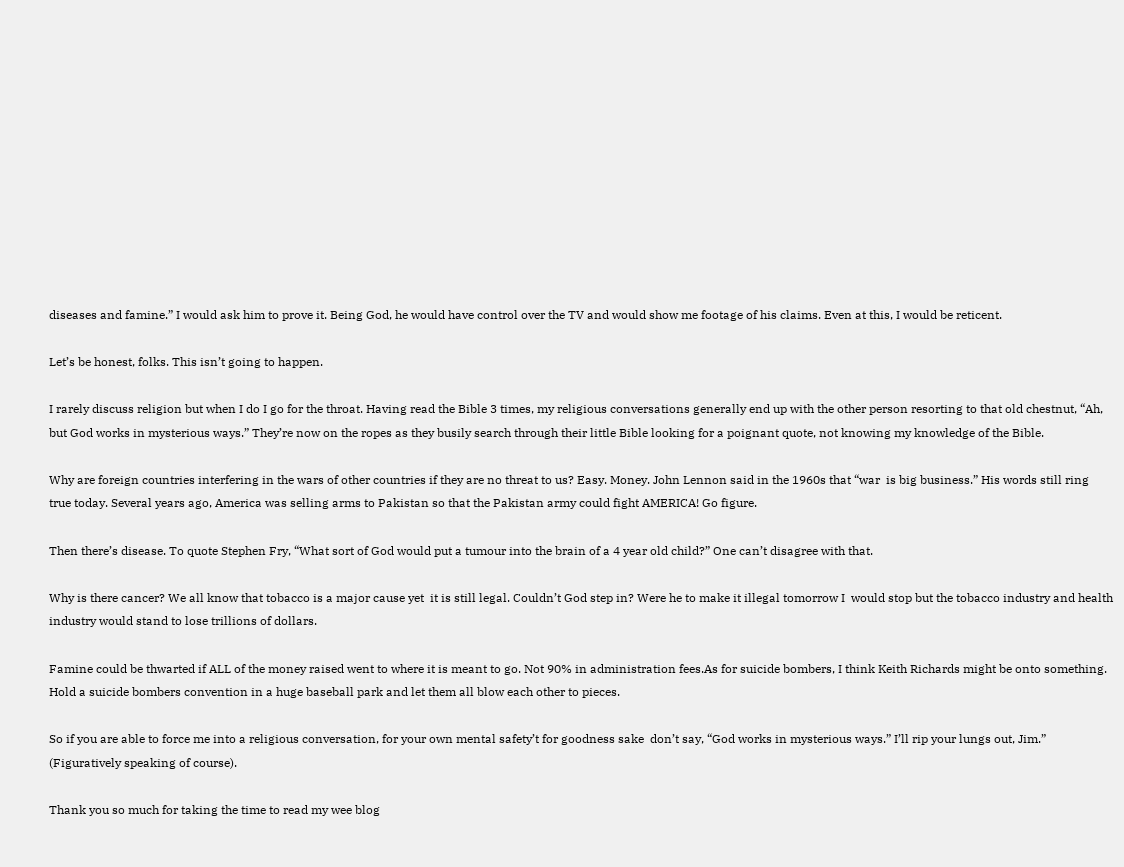diseases and famine.” I would ask him to prove it. Being God, he would have control over the TV and would show me footage of his claims. Even at this, I would be reticent.

Let’s be honest, folks. This isn’t going to happen.

I rarely discuss religion but when I do I go for the throat. Having read the Bible 3 times, my religious conversations generally end up with the other person resorting to that old chestnut, “Ah, but God works in mysterious ways.” They’re now on the ropes as they busily search through their little Bible looking for a poignant quote, not knowing my knowledge of the Bible.

Why are foreign countries interfering in the wars of other countries if they are no threat to us? Easy. Money. John Lennon said in the 1960s that “war  is big business.” His words still ring true today. Several years ago, America was selling arms to Pakistan so that the Pakistan army could fight AMERICA! Go figure.

Then there’s disease. To quote Stephen Fry, “What sort of God would put a tumour into the brain of a 4 year old child?” One can’t disagree with that.

Why is there cancer? We all know that tobacco is a major cause yet  it is still legal. Couldn’t God step in? Were he to make it illegal tomorrow I  would stop but the tobacco industry and health industry would stand to lose trillions of dollars.

Famine could be thwarted if ALL of the money raised went to where it is meant to go. Not 90% in administration fees.As for suicide bombers, I think Keith Richards might be onto something. Hold a suicide bombers convention in a huge baseball park and let them all blow each other to pieces.

So if you are able to force me into a religious conversation, for your own mental safety’t for goodness sake  don’t say, “God works in mysterious ways.” I’ll rip your lungs out, Jim.” (Figuratively speaking of course).

Thank you so much for taking the time to read my wee blog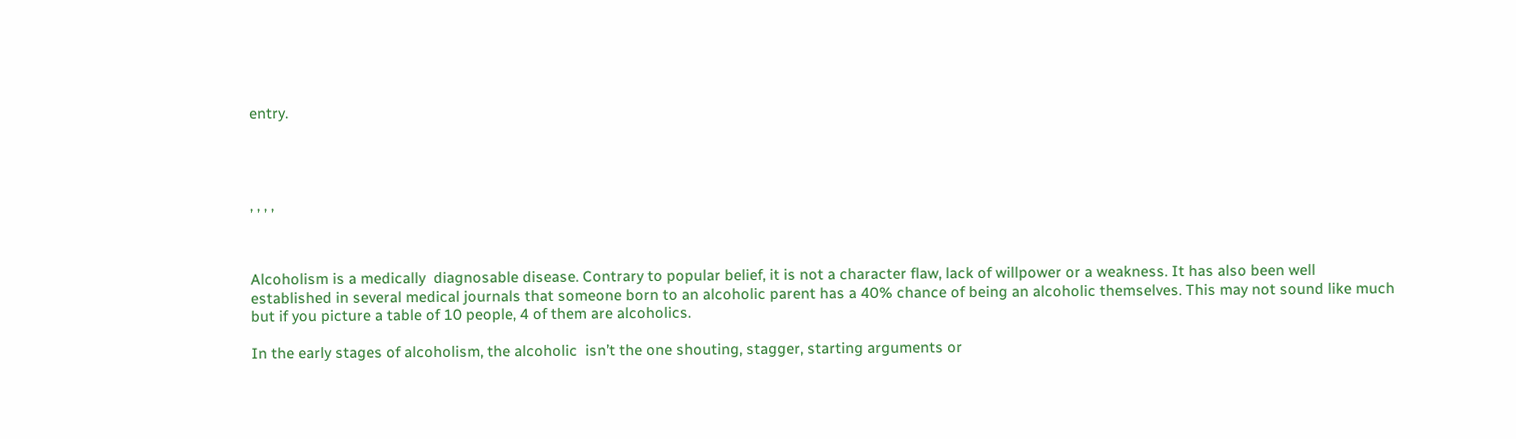entry.




, , , ,



Alcoholism is a medically  diagnosable disease. Contrary to popular belief, it is not a character flaw, lack of willpower or a weakness. It has also been well established in several medical journals that someone born to an alcoholic parent has a 40% chance of being an alcoholic themselves. This may not sound like much but if you picture a table of 10 people, 4 of them are alcoholics.

In the early stages of alcoholism, the alcoholic  isn’t the one shouting, stagger, starting arguments or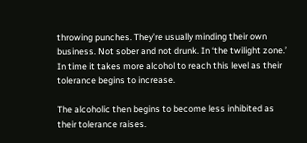throwing punches. They’re usually minding their own business. Not sober and not drunk. In ‘the twilight zone.’ In time it takes more alcohol to reach this level as their tolerance begins to increase.

The alcoholic then begins to become less inhibited as their tolerance raises.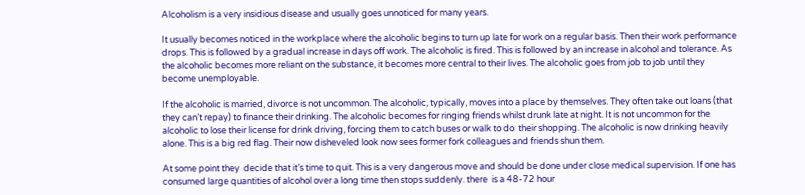Alcoholism is a very insidious disease and usually goes unnoticed for many years.

It usually becomes noticed in the workplace where the alcoholic begins to turn up late for work on a regular basis. Then their work performance drops. This is followed by a gradual increase in days off work. The alcoholic is fired. This is followed by an increase in alcohol and tolerance. As the alcoholic becomes more reliant on the substance, it becomes more central to their lives. The alcoholic goes from job to job until they become unemployable.

If the alcoholic is married, divorce is not uncommon. The alcoholic, typically, moves into a place by themselves. They often take out loans (that they can’t repay) to finance their drinking. The alcoholic becomes for ringing friends whilst drunk late at night. It is not uncommon for the alcoholic to lose their license for drink driving, forcing them to catch buses or walk to do  their shopping. The alcoholic is now drinking heavily alone. This is a big red flag. Their now disheveled look now sees former fork colleagues and friends shun them.

At some point they  decide that it’s time to quit. This is a very dangerous move and should be done under close medical supervision. If one has consumed large quantities of alcohol over a long time then stops suddenly. there  is a 48-72 hour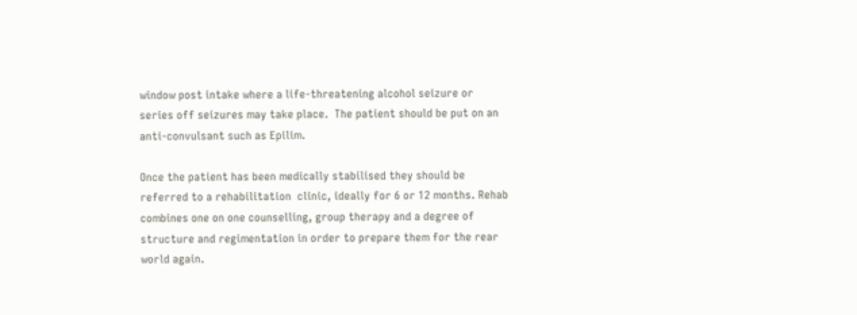window post intake where a life-threatening alcohol seizure or series off seizures may take place.  The patient should be put on an anti-convulsant such as Epilim.

Once the patient has been medically stabilised they should be referred to a rehabilitation  clinic, ideally for 6 or 12 months. Rehab combines one on one counselling, group therapy and a degree of structure and regimentation in order to prepare them for the rear world again.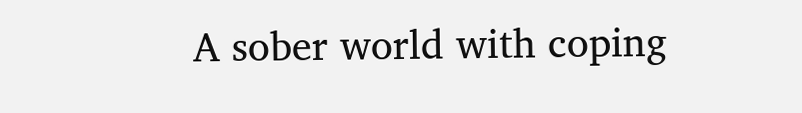A sober world with coping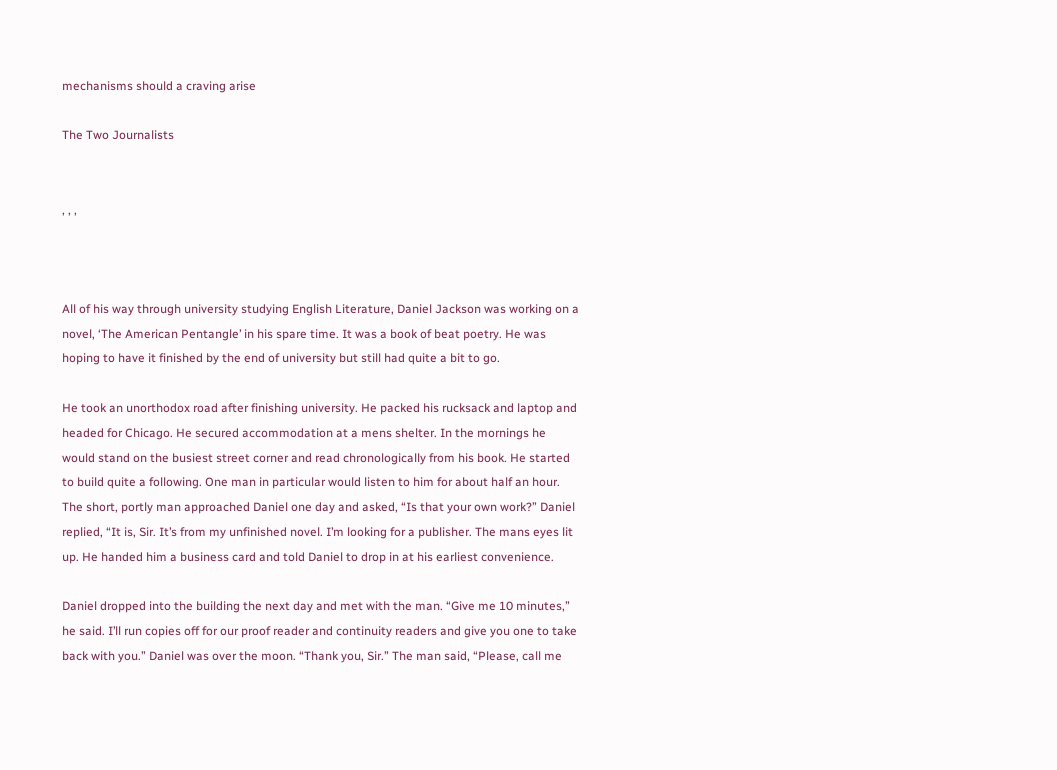mechanisms should a craving arise

The Two Journalists


, , ,



All of his way through university studying English Literature, Daniel Jackson was working on a novel, ‘The American Pentangle’ in his spare time. It was a book of beat poetry. He was hoping to have it finished by the end of university but still had quite a bit to go.

He took an unorthodox road after finishing university. He packed his rucksack and laptop and headed for Chicago. He secured accommodation at a mens shelter. In the mornings he would stand on the busiest street corner and read chronologically from his book. He started to build quite a following. One man in particular would listen to him for about half an hour. The short, portly man approached Daniel one day and asked, “Is that your own work?” Daniel replied, “It is, Sir. It’s from my unfinished novel. I’m looking for a publisher. The mans eyes lit up. He handed him a business card and told Daniel to drop in at his earliest convenience.

Daniel dropped into the building the next day and met with the man. “Give me 10 minutes,” he said. I’ll run copies off for our proof reader and continuity readers and give you one to take back with you.” Daniel was over the moon. “Thank you, Sir.” The man said, “Please, call me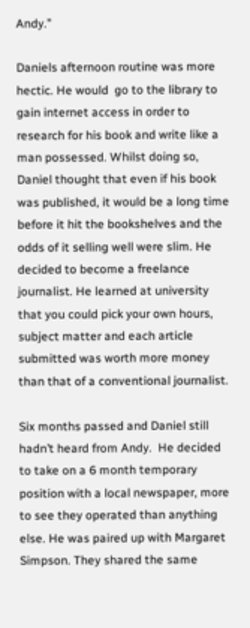Andy.”

Daniels afternoon routine was more hectic. He would  go to the library to gain internet access in order to research for his book and write like a man possessed. Whilst doing so, Daniel thought that even if his book was published, it would be a long time before it hit the bookshelves and the odds of it selling well were slim. He decided to become a freelance journalist. He learned at university that you could pick your own hours, subject matter and each article submitted was worth more money than that of a conventional journalist.

Six months passed and Daniel still hadn’t heard from Andy.  He decided to take on a 6 month temporary position with a local newspaper, more to see they operated than anything else. He was paired up with Margaret Simpson. They shared the same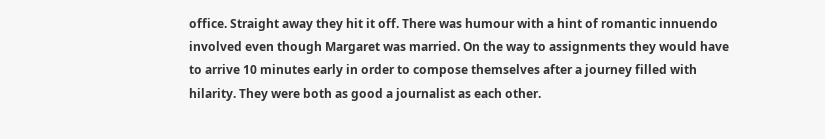office. Straight away they hit it off. There was humour with a hint of romantic innuendo involved even though Margaret was married. On the way to assignments they would have to arrive 10 minutes early in order to compose themselves after a journey filled with hilarity. They were both as good a journalist as each other.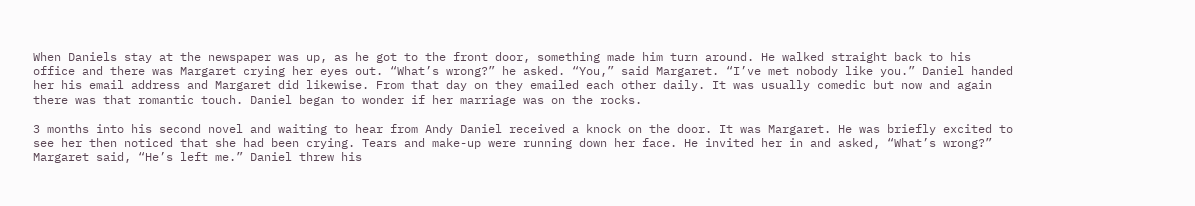When Daniels stay at the newspaper was up, as he got to the front door, something made him turn around. He walked straight back to his office and there was Margaret crying her eyes out. “What’s wrong?” he asked. “You,” said Margaret. “I’ve met nobody like you.” Daniel handed her his email address and Margaret did likewise. From that day on they emailed each other daily. It was usually comedic but now and again there was that romantic touch. Daniel began to wonder if her marriage was on the rocks.

3 months into his second novel and waiting to hear from Andy Daniel received a knock on the door. It was Margaret. He was briefly excited to see her then noticed that she had been crying. Tears and make-up were running down her face. He invited her in and asked, “What’s wrong?” Margaret said, “He’s left me.” Daniel threw his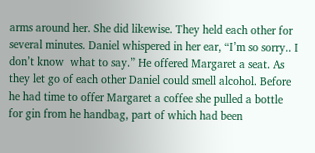arms around her. She did likewise. They held each other for several minutes. Daniel whispered in her ear, “I’m so sorry.. I don’t know  what to say.” He offered Margaret a seat. As they let go of each other Daniel could smell alcohol. Before he had time to offer Margaret a coffee she pulled a bottle for gin from he handbag, part of which had been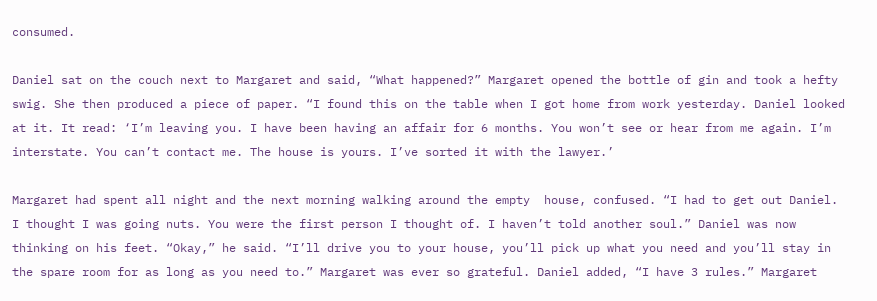consumed.

Daniel sat on the couch next to Margaret and said, “What happened?” Margaret opened the bottle of gin and took a hefty swig. She then produced a piece of paper. “I found this on the table when I got home from work yesterday. Daniel looked at it. It read: ‘I’m leaving you. I have been having an affair for 6 months. You won’t see or hear from me again. I’m interstate. You can’t contact me. The house is yours. I’ve sorted it with the lawyer.’

Margaret had spent all night and the next morning walking around the empty  house, confused. “I had to get out Daniel. I thought I was going nuts. You were the first person I thought of. I haven’t told another soul.” Daniel was now thinking on his feet. “Okay,” he said. “I’ll drive you to your house, you’ll pick up what you need and you’ll stay in the spare room for as long as you need to.” Margaret was ever so grateful. Daniel added, “I have 3 rules.” Margaret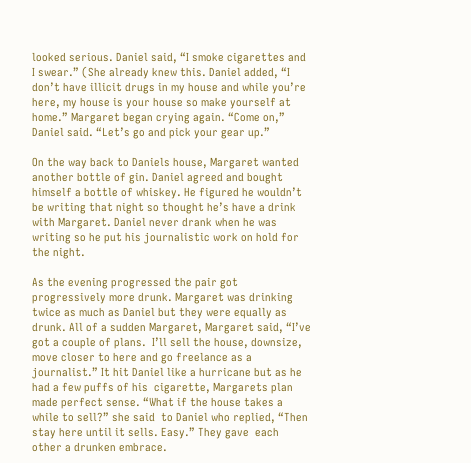looked serious. Daniel said, “I smoke cigarettes and I swear.” (She already knew this. Daniel added, “I don’t have illicit drugs in my house and while you’re here, my house is your house so make yourself at home.” Margaret began crying again. “Come on,” Daniel said. “Let’s go and pick your gear up.”

On the way back to Daniels house, Margaret wanted another bottle of gin. Daniel agreed and bought himself a bottle of whiskey. He figured he wouldn’t be writing that night so thought he’s have a drink with Margaret. Daniel never drank when he was writing so he put his journalistic work on hold for the night.

As the evening progressed the pair got progressively more drunk. Margaret was drinking twice as much as Daniel but they were equally as drunk. All of a sudden Margaret, Margaret said, “I’ve got a couple of plans.  I’ll sell the house, downsize, move closer to here and go freelance as a journalist.” It hit Daniel like a hurricane but as he had a few puffs of his  cigarette, Margarets plan made perfect sense. “What if the house takes a while to sell?” she said  to Daniel who replied, “Then stay here until it sells. Easy.” They gave  each other a drunken embrace.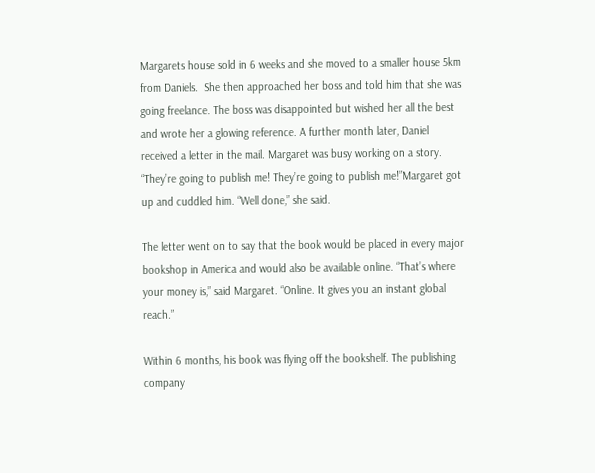Margarets house sold in 6 weeks and she moved to a smaller house 5km from Daniels.  She then approached her boss and told him that she was going freelance. The boss was disappointed but wished her all the best and wrote her a glowing reference. A further month later, Daniel received a letter in the mail. Margaret was busy working on a story. “They’re going to publish me! They’re going to publish me!”Margaret got up and cuddled him. “Well done,” she said.

The letter went on to say that the book would be placed in every major bookshop in America and would also be available online. “That’s where your money is,” said Margaret. “Online. It gives you an instant global reach.”

Within 6 months, his book was flying off the bookshelf. The publishing company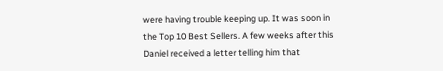were having trouble keeping up. It was soon in the Top 10 Best Sellers. A few weeks after this Daniel received a letter telling him that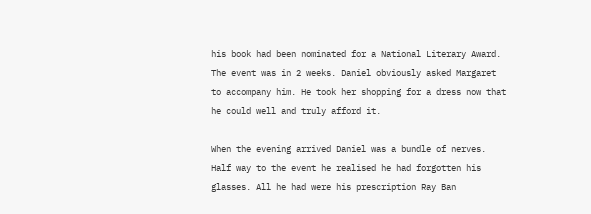his book had been nominated for a National Literary Award. The event was in 2 weeks. Daniel obviously asked Margaret to accompany him. He took her shopping for a dress now that he could well and truly afford it.

When the evening arrived Daniel was a bundle of nerves. Half way to the event he realised he had forgotten his glasses. All he had were his prescription Ray Ban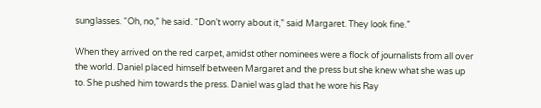sunglasses. “Oh, no,” he said. “Don’t worry about it,” said Margaret. They look fine.”

When they arrived on the red carpet, amidst other nominees were a flock of journalists from all over the world. Daniel placed himself between Margaret and the press but she knew what she was up to. She pushed him towards the press. Daniel was glad that he wore his Ray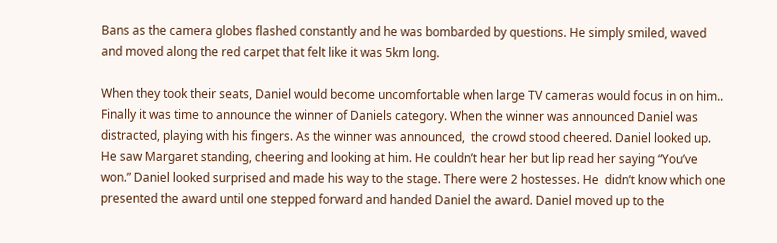Bans as the camera globes flashed constantly and he was bombarded by questions. He simply smiled, waved and moved along the red carpet that felt like it was 5km long.

When they took their seats, Daniel would become uncomfortable when large TV cameras would focus in on him.. Finally it was time to announce the winner of Daniels category. When the winner was announced Daniel was distracted, playing with his fingers. As the winner was announced,  the crowd stood cheered. Daniel looked up. He saw Margaret standing, cheering and looking at him. He couldn’t hear her but lip read her saying “You’ve won.” Daniel looked surprised and made his way to the stage. There were 2 hostesses. He  didn’t know which one presented the award until one stepped forward and handed Daniel the award. Daniel moved up to the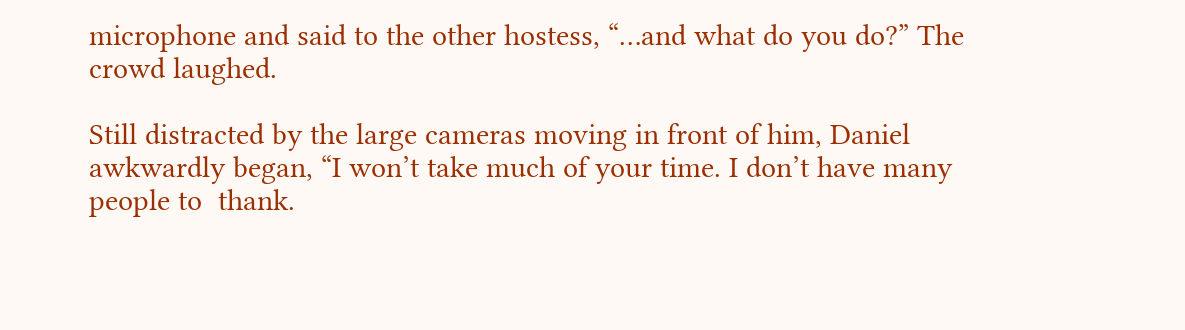microphone and said to the other hostess, “…and what do you do?” The crowd laughed.

Still distracted by the large cameras moving in front of him, Daniel awkwardly began, “I won’t take much of your time. I don’t have many people to  thank.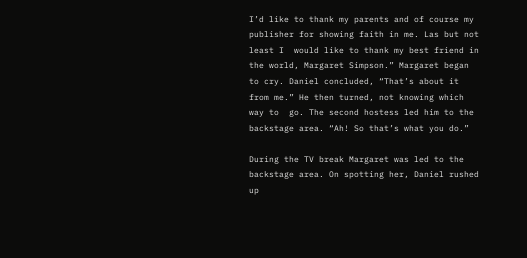I’d like to thank my parents and of course my publisher for showing faith in me. Las but not  least I  would like to thank my best friend in the world, Margaret Simpson.” Margaret began to cry. Daniel concluded, “That’s about it from me.” He then turned, not knowing which way to  go. The second hostess led him to the backstage area. “Ah! So that’s what you do.”

During the TV break Margaret was led to the backstage area. On spotting her, Daniel rushed up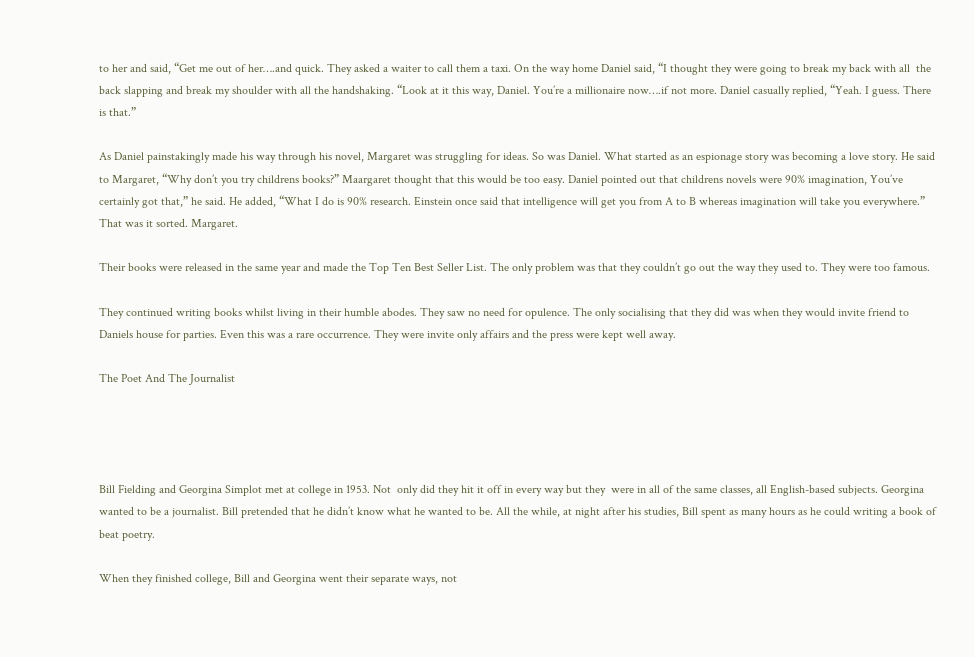to her and said, “Get me out of her….and quick. They asked a waiter to call them a taxi. On the way home Daniel said, “I thought they were going to break my back with all  the back slapping and break my shoulder with all the handshaking. “Look at it this way, Daniel. You’re a millionaire now….if not more. Daniel casually replied, “Yeah. I guess. There is that.”

As Daniel painstakingly made his way through his novel, Margaret was struggling for ideas. So was Daniel. What started as an espionage story was becoming a love story. He said to Margaret, “Why don’t you try childrens books?” Maargaret thought that this would be too easy. Daniel pointed out that childrens novels were 90% imagination, You’ve certainly got that,” he said. He added, “What I do is 90% research. Einstein once said that intelligence will get you from A to B whereas imagination will take you everywhere.” That was it sorted. Margaret.

Their books were released in the same year and made the Top Ten Best Seller List. The only problem was that they couldn’t go out the way they used to. They were too famous.

They continued writing books whilst living in their humble abodes. They saw no need for opulence. The only socialising that they did was when they would invite friend to  Daniels house for parties. Even this was a rare occurrence. They were invite only affairs and the press were kept well away.

The Poet And The Journalist




Bill Fielding and Georgina Simplot met at college in 1953. Not  only did they hit it off in every way but they  were in all of the same classes, all English-based subjects. Georgina wanted to be a journalist. Bill pretended that he didn’t know what he wanted to be. All the while, at night after his studies, Bill spent as many hours as he could writing a book of beat poetry.

When they finished college, Bill and Georgina went their separate ways, not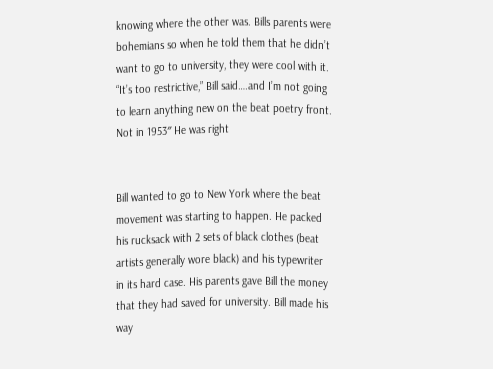knowing where the other was. Bills parents were bohemians so when he told them that he didn’t want to go to university, they were cool with it. “It’s too restrictive,” Bill said….and I’m not going to learn anything new on the beat poetry front. Not in 1953″ He was right


Bill wanted to go to New York where the beat movement was starting to happen. He packed his rucksack with 2 sets of black clothes (beat artists generally wore black) and his typewriter  in its hard case. His parents gave Bill the money that they had saved for university. Bill made his way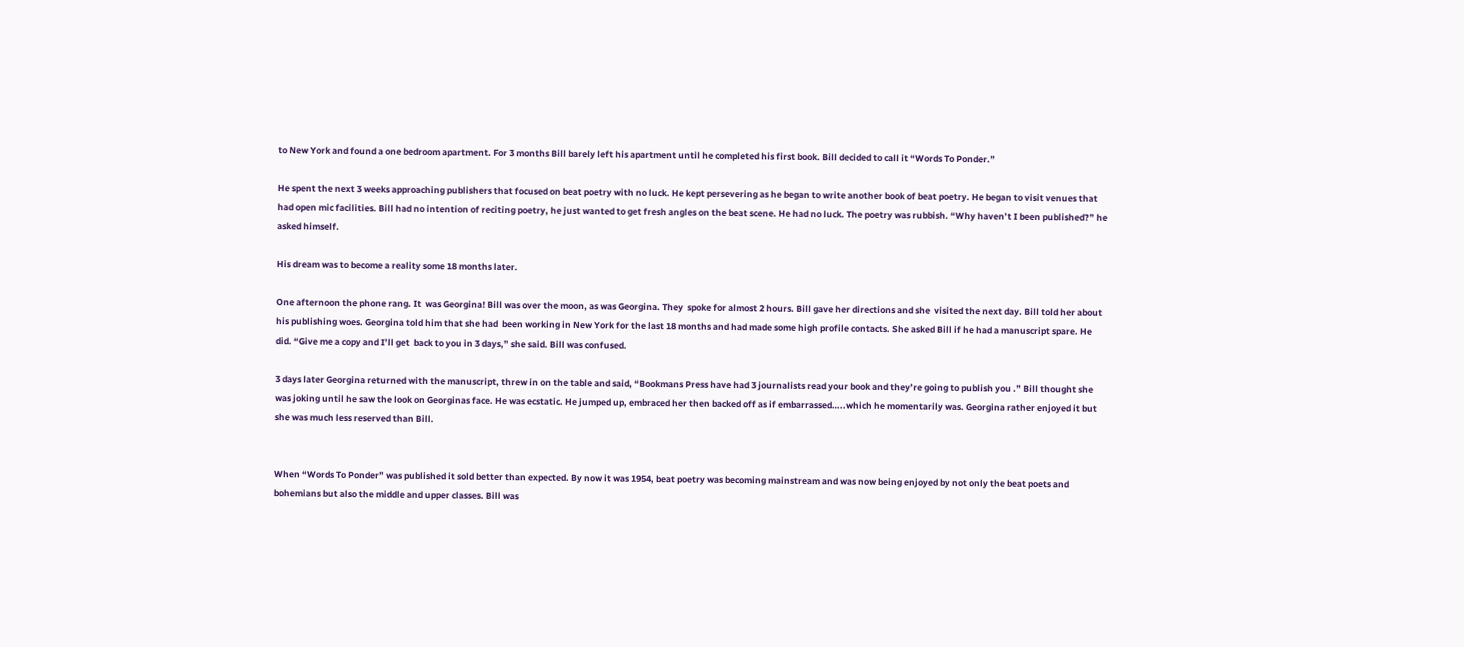to New York and found a one bedroom apartment. For 3 months Bill barely left his apartment until he completed his first book. Bill decided to call it “Words To Ponder.”

He spent the next 3 weeks approaching publishers that focused on beat poetry with no luck. He kept persevering as he began to write another book of beat poetry. He began to visit venues that had open mic facilities. Bill had no intention of reciting poetry, he just wanted to get fresh angles on the beat scene. He had no luck. The poetry was rubbish. “Why haven’t I been published?” he asked himself.

His dream was to become a reality some 18 months later.

One afternoon the phone rang. It  was Georgina! Bill was over the moon, as was Georgina. They  spoke for almost 2 hours. Bill gave her directions and she  visited the next day. Bill told her about his publishing woes. Georgina told him that she had  been working in New York for the last 18 months and had made some high profile contacts. She asked Bill if he had a manuscript spare. He did. “Give me a copy and I’ll get  back to you in 3 days,” she said. Bill was confused.

3 days later Georgina returned with the manuscript, threw in on the table and said, “Bookmans Press have had 3 journalists read your book and they’re going to publish you .” Bill thought she was joking until he saw the look on Georginas face. He was ecstatic. He jumped up, embraced her then backed off as if embarrassed…..which he momentarily was. Georgina rather enjoyed it but she was much less reserved than Bill.


When “Words To Ponder” was published it sold better than expected. By now it was 1954, beat poetry was becoming mainstream and was now being enjoyed by not only the beat poets and bohemians but also the middle and upper classes. Bill was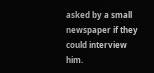asked by a small newspaper if they could interview him.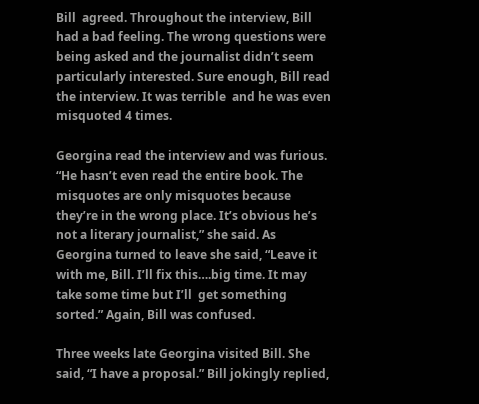Bill  agreed. Throughout the interview, Bill had a bad feeling. The wrong questions were being asked and the journalist didn’t seem particularly interested. Sure enough, Bill read the interview. It was terrible  and he was even misquoted 4 times.

Georgina read the interview and was furious. “He hasn’t even read the entire book. The misquotes are only misquotes because they’re in the wrong place. It’s obvious he’s not a literary journalist,” she said. As Georgina turned to leave she said, “Leave it with me, Bill. I’ll fix this….big time. It may  take some time but I’ll  get something sorted.” Again, Bill was confused.

Three weeks late Georgina visited Bill. She said, “I have a proposal.” Bill jokingly replied,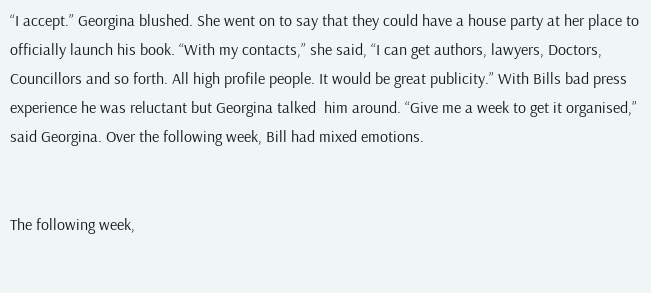“I accept.” Georgina blushed. She went on to say that they could have a house party at her place to officially launch his book. “With my contacts,” she said, “I can get authors, lawyers, Doctors, Councillors and so forth. All high profile people. It would be great publicity.” With Bills bad press experience he was reluctant but Georgina talked  him around. “Give me a week to get it organised,” said Georgina. Over the following week, Bill had mixed emotions.


The following week,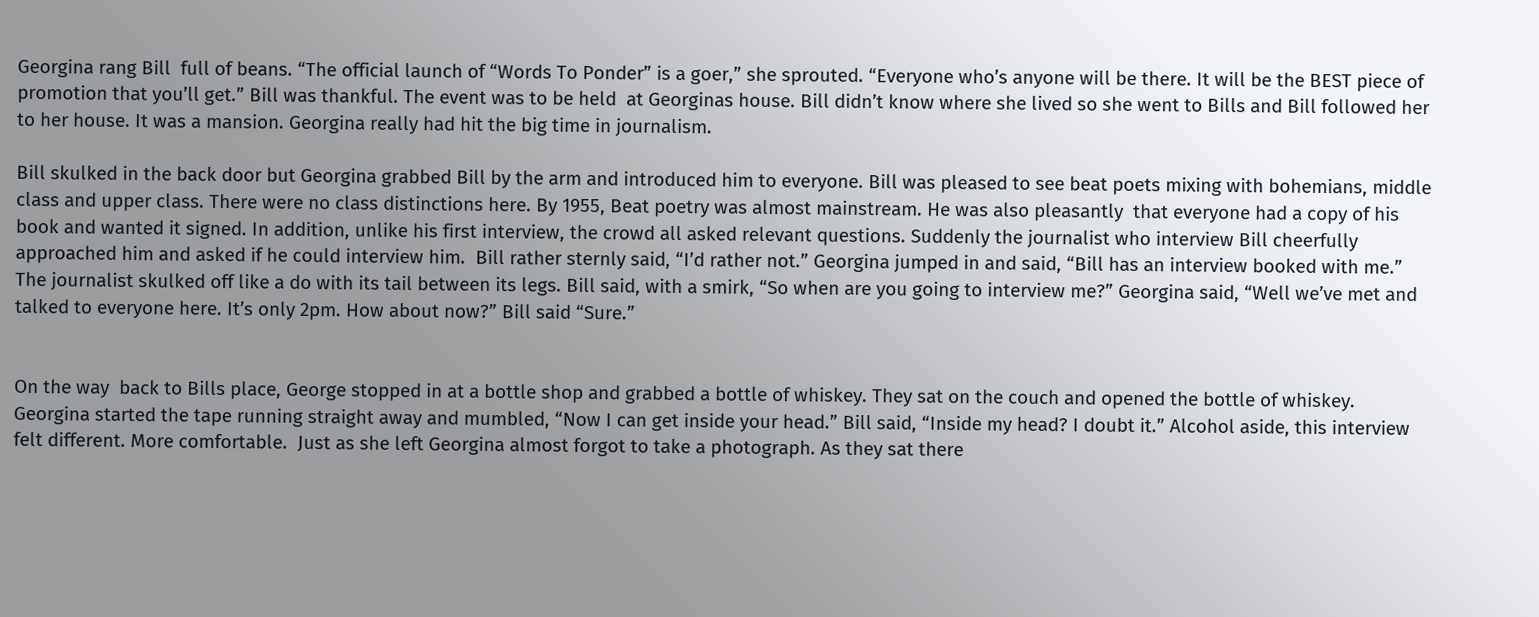Georgina rang Bill  full of beans. “The official launch of “Words To Ponder” is a goer,” she sprouted. “Everyone who’s anyone will be there. It will be the BEST piece of promotion that you’ll get.” Bill was thankful. The event was to be held  at Georginas house. Bill didn’t know where she lived so she went to Bills and Bill followed her to her house. It was a mansion. Georgina really had hit the big time in journalism.

Bill skulked in the back door but Georgina grabbed Bill by the arm and introduced him to everyone. Bill was pleased to see beat poets mixing with bohemians, middle class and upper class. There were no class distinctions here. By 1955, Beat poetry was almost mainstream. He was also pleasantly  that everyone had a copy of his book and wanted it signed. In addition, unlike his first interview, the crowd all asked relevant questions. Suddenly the journalist who interview Bill cheerfully approached him and asked if he could interview him.  Bill rather sternly said, “I’d rather not.” Georgina jumped in and said, “Bill has an interview booked with me.” The journalist skulked off like a do with its tail between its legs. Bill said, with a smirk, “So when are you going to interview me?” Georgina said, “Well we’ve met and talked to everyone here. It’s only 2pm. How about now?” Bill said “Sure.”


On the way  back to Bills place, George stopped in at a bottle shop and grabbed a bottle of whiskey. They sat on the couch and opened the bottle of whiskey. Georgina started the tape running straight away and mumbled, “Now I can get inside your head.” Bill said, “Inside my head? I doubt it.” Alcohol aside, this interview felt different. More comfortable.  Just as she left Georgina almost forgot to take a photograph. As they sat there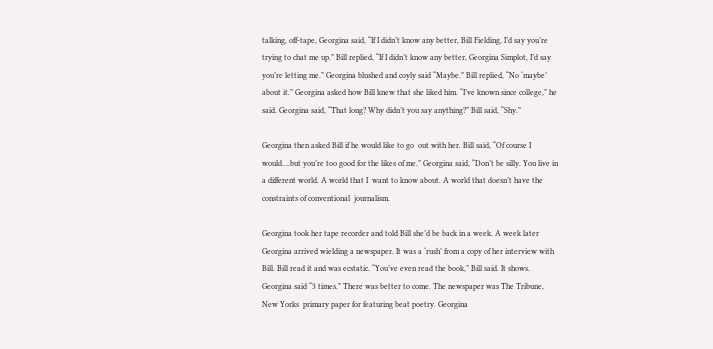talking, off-tape, Georgina said, “If I didn’t know any better, Bill Fielding, I’d say you’re trying to chat me up.” Bill replied, “If I didn’t know any better, Georgina Simplot, I’d say you’re letting me.” Georgina blushed and coyly said “Maybe.” Bill replied, “No ‘maybe’ about it.” Georgina asked how Bill knew that she liked him. “I’ve known since college,” he said. Georgina said, “That long? Why didn’t you say anything?” Bill said, “Shy.”

Georgina then asked Bill if he would like to go  out with her. Bill said, “Of course I would….but you’re too good for the likes of me.” Georgina said, “Don’t be silly. You live in a different world. A world that I  want to know about. A world that doesn’t have the constraints of conventional  journalism.

Georgina took her tape recorder and told Bill she’d be back in a week. A week later Georgina arrived wielding a newspaper. It was a ‘rush’ from a copy of her interview with Bill. Bill read it and was ecstatic. “You’ve even read the book,” Bill said. It shows. Georgina said “3 times.” There was better to come. The newspaper was The Tribune, New Yorks  primary paper for featuring beat poetry. Georgina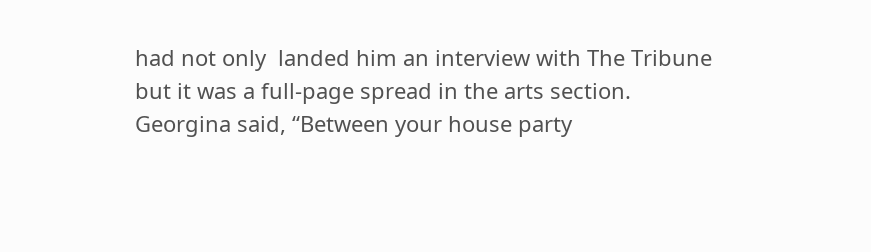had not only  landed him an interview with The Tribune but it was a full-page spread in the arts section. Georgina said, “Between your house party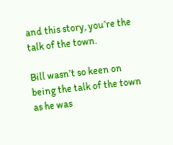and this story, you’re the talk of the town.

Bill wasn’t so keen on being the talk of the town as he was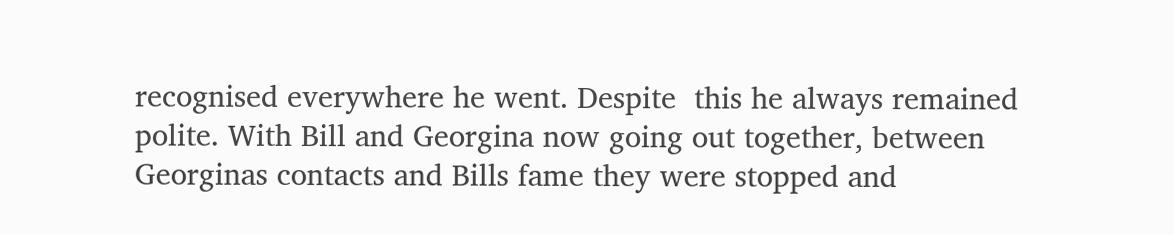recognised everywhere he went. Despite  this he always remained polite. With Bill and Georgina now going out together, between Georginas contacts and Bills fame they were stopped and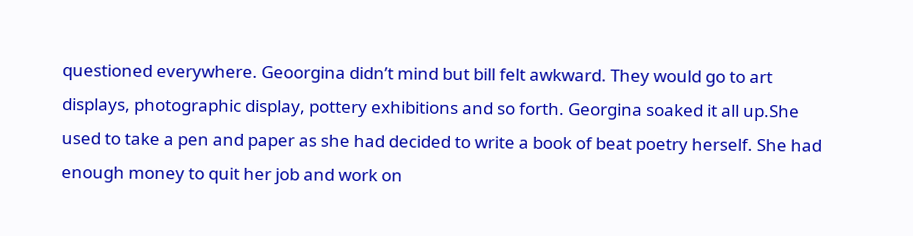questioned everywhere. Geoorgina didn’t mind but bill felt awkward. They would go to art  displays, photographic display, pottery exhibitions and so forth. Georgina soaked it all up.She used to take a pen and paper as she had decided to write a book of beat poetry herself. She had enough money to quit her job and work on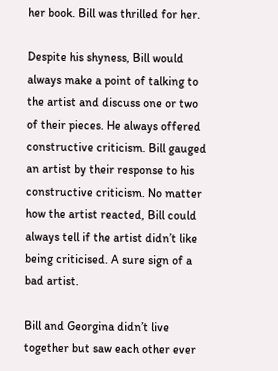her book. Bill was thrilled for her.

Despite his shyness, Bill would always make a point of talking to the artist and discuss one or two of their pieces. He always offered constructive criticism. Bill gauged an artist by their response to his constructive criticism. No matter how the artist reacted, Bill could always tell if the artist didn’t like being criticised. A sure sign of a bad artist.

Bill and Georgina didn’t live together but saw each other ever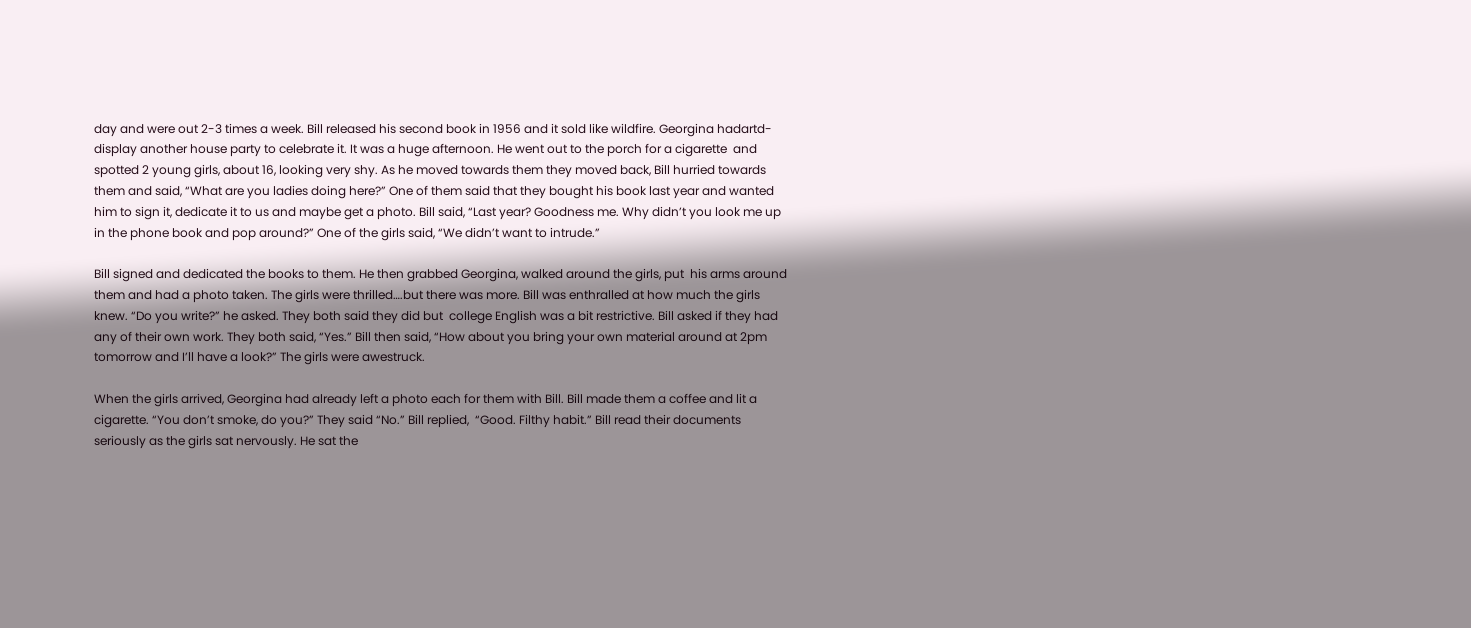day and were out 2-3 times a week. Bill released his second book in 1956 and it sold like wildfire. Georgina hadartd-display another house party to celebrate it. It was a huge afternoon. He went out to the porch for a cigarette  and spotted 2 young girls, about 16, looking very shy. As he moved towards them they moved back, Bill hurried towards them and said, “What are you ladies doing here?” One of them said that they bought his book last year and wanted him to sign it, dedicate it to us and maybe get a photo. Bill said, “Last year? Goodness me. Why didn’t you look me up in the phone book and pop around?” One of the girls said, “We didn’t want to intrude.”

Bill signed and dedicated the books to them. He then grabbed Georgina, walked around the girls, put  his arms around them and had a photo taken. The girls were thrilled….but there was more. Bill was enthralled at how much the girls knew. “Do you write?” he asked. They both said they did but  college English was a bit restrictive. Bill asked if they had any of their own work. They both said, “Yes.” Bill then said, “How about you bring your own material around at 2pm tomorrow and I’ll have a look?” The girls were awestruck.

When the girls arrived, Georgina had already left a photo each for them with Bill. Bill made them a coffee and lit a cigarette. “You don’t smoke, do you?” They said “No.” Bill replied,  “Good. Filthy habit.” Bill read their documents seriously as the girls sat nervously. He sat the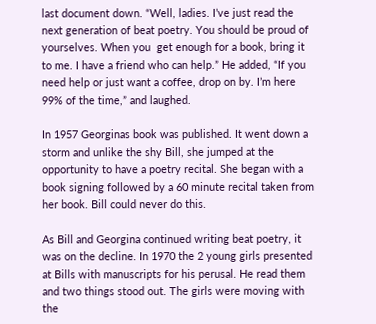last document down. “Well, ladies. I’ve just read the next generation of beat poetry. You should be proud of yourselves. When you  get enough for a book, bring it to me. I have a friend who can help.” He added, “If you need help or just want a coffee, drop on by. I’m here 99% of the time,” and laughed.

In 1957 Georginas book was published. It went down a storm and unlike the shy Bill, she jumped at the opportunity to have a poetry recital. She began with a book signing followed by a 60 minute recital taken from her book. Bill could never do this.

As Bill and Georgina continued writing beat poetry, it was on the decline. In 1970 the 2 young girls presented at Bills with manuscripts for his perusal. He read them and two things stood out. The girls were moving with the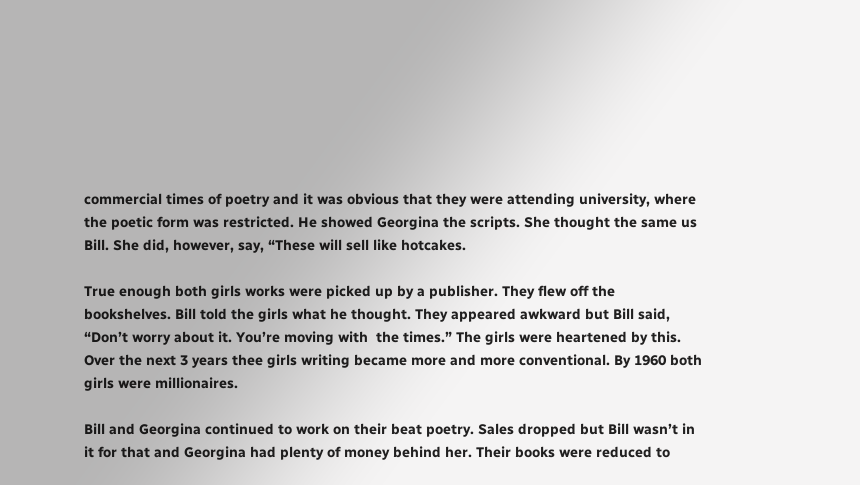commercial times of poetry and it was obvious that they were attending university, where the poetic form was restricted. He showed Georgina the scripts. She thought the same us Bill. She did, however, say, “These will sell like hotcakes.

True enough both girls works were picked up by a publisher. They flew off the bookshelves. Bill told the girls what he thought. They appeared awkward but Bill said, “Don’t worry about it. You’re moving with  the times.” The girls were heartened by this. Over the next 3 years thee girls writing became more and more conventional. By 1960 both girls were millionaires.

Bill and Georgina continued to work on their beat poetry. Sales dropped but Bill wasn’t in it for that and Georgina had plenty of money behind her. Their books were reduced to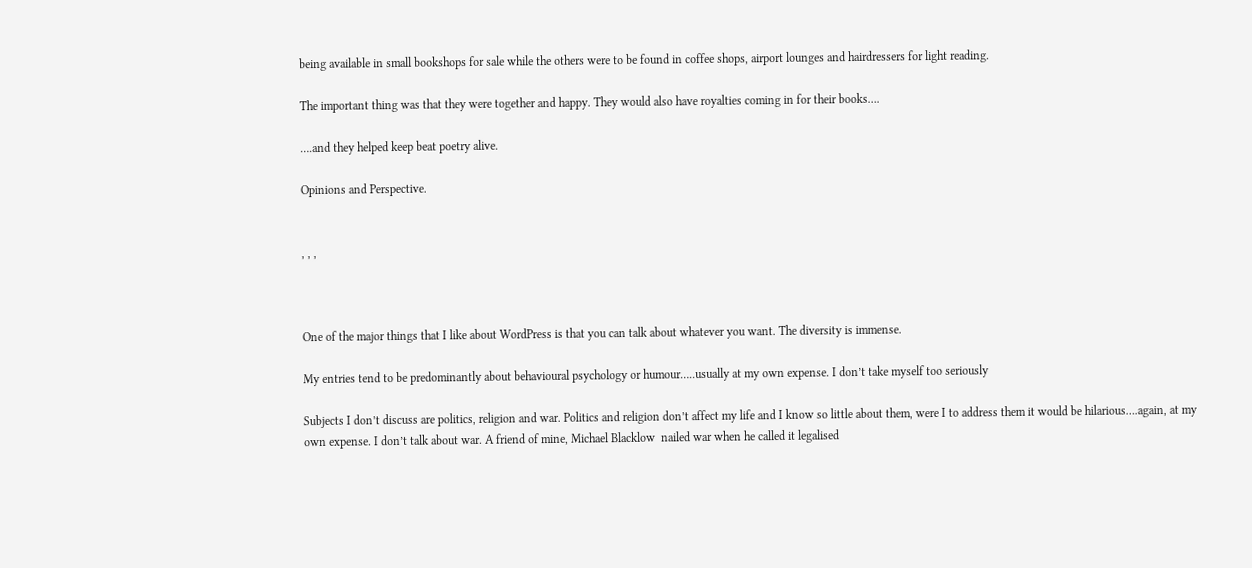being available in small bookshops for sale while the others were to be found in coffee shops, airport lounges and hairdressers for light reading.

The important thing was that they were together and happy. They would also have royalties coming in for their books….

….and they helped keep beat poetry alive.

Opinions and Perspective.


, , ,



One of the major things that I like about WordPress is that you can talk about whatever you want. The diversity is immense.

My entries tend to be predominantly about behavioural psychology or humour…..usually at my own expense. I don’t take myself too seriously

Subjects I don’t discuss are politics, religion and war. Politics and religion don’t affect my life and I know so little about them, were I to address them it would be hilarious….again, at my own expense. I don’t talk about war. A friend of mine, Michael Blacklow  nailed war when he called it legalised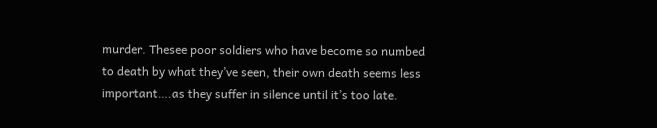murder. Thesee poor soldiers who have become so numbed to death by what they’ve seen, their own death seems less important….as they suffer in silence until it’s too late.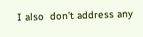I also  don’t address any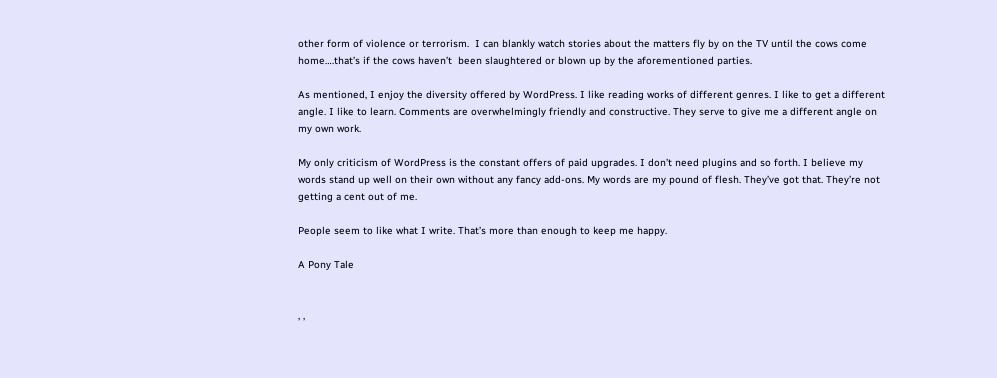other form of violence or terrorism.  I can blankly watch stories about the matters fly by on the TV until the cows come home….that’s if the cows haven’t  been slaughtered or blown up by the aforementioned parties.

As mentioned, I enjoy the diversity offered by WordPress. I like reading works of different genres. I like to get a different angle. I like to learn. Comments are overwhelmingly friendly and constructive. They serve to give me a different angle on my own work.

My only criticism of WordPress is the constant offers of paid upgrades. I don’t need plugins and so forth. I believe my words stand up well on their own without any fancy add-ons. My words are my pound of flesh. They’ve got that. They’re not getting a cent out of me.

People seem to like what I write. That’s more than enough to keep me happy.

A Pony Tale


, ,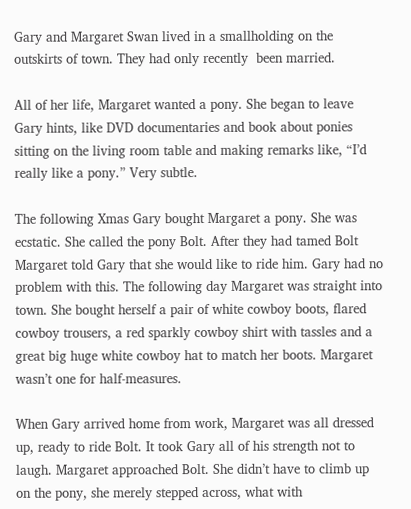Gary and Margaret Swan lived in a smallholding on the outskirts of town. They had only recently  been married.

All of her life, Margaret wanted a pony. She began to leave Gary hints, like DVD documentaries and book about ponies sitting on the living room table and making remarks like, “I’d really like a pony.” Very subtle.

The following Xmas Gary bought Margaret a pony. She was ecstatic. She called the pony Bolt. After they had tamed Bolt Margaret told Gary that she would like to ride him. Gary had no problem with this. The following day Margaret was straight into town. She bought herself a pair of white cowboy boots, flared cowboy trousers, a red sparkly cowboy shirt with tassles and a great big huge white cowboy hat to match her boots. Margaret wasn’t one for half-measures.

When Gary arrived home from work, Margaret was all dressed up, ready to ride Bolt. It took Gary all of his strength not to laugh. Margaret approached Bolt. She didn’t have to climb up on the pony, she merely stepped across, what with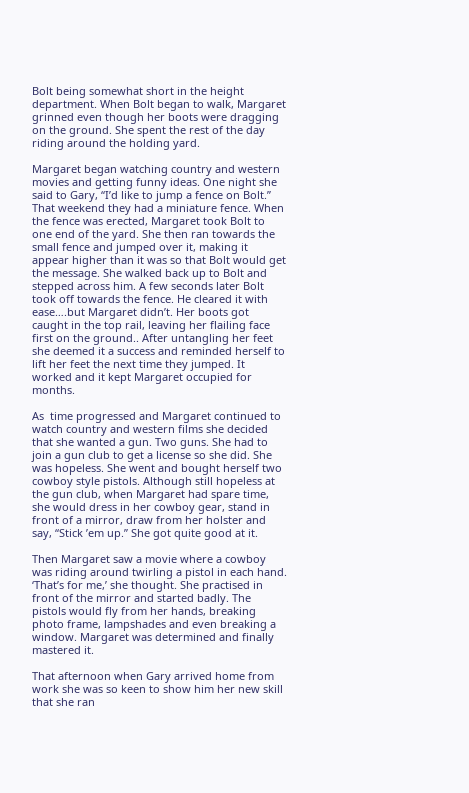Bolt being somewhat short in the height department. When Bolt began to walk, Margaret grinned even though her boots were dragging on the ground. She spent the rest of the day riding around the holding yard.

Margaret began watching country and western movies and getting funny ideas. One night she said to Gary, “I’d like to jump a fence on Bolt.” That weekend they had a miniature fence. When the fence was erected, Margaret took Bolt to one end of the yard. She then ran towards the small fence and jumped over it, making it appear higher than it was so that Bolt would get the message. She walked back up to Bolt and stepped across him. A few seconds later Bolt took off towards the fence. He cleared it with ease….but Margaret didn’t. Her boots got caught in the top rail, leaving her flailing face first on the ground.. After untangling her feet she deemed it a success and reminded herself to lift her feet the next time they jumped. It worked and it kept Margaret occupied for months.

As  time progressed and Margaret continued to watch country and western films she decided that she wanted a gun. Two guns. She had to join a gun club to get a license so she did. She was hopeless. She went and bought herself two cowboy style pistols. Although still hopeless at the gun club, when Margaret had spare time, she would dress in her cowboy gear, stand in front of a mirror, draw from her holster and say, “Stick ’em up.” She got quite good at it.

Then Margaret saw a movie where a cowboy was riding around twirling a pistol in each hand. ‘That’s for me,’ she thought. She practised in front of the mirror and started badly. The pistols would fly from her hands, breaking photo frame, lampshades and even breaking a window. Margaret was determined and finally mastered it.

That afternoon when Gary arrived home from work she was so keen to show him her new skill that she ran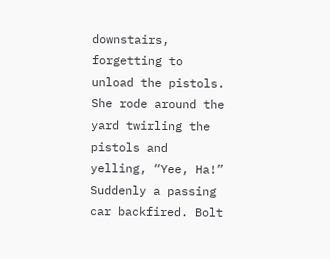downstairs, forgetting to unload the pistols. She rode around the yard twirling the pistols and yelling, “Yee, Ha!” Suddenly a passing car backfired. Bolt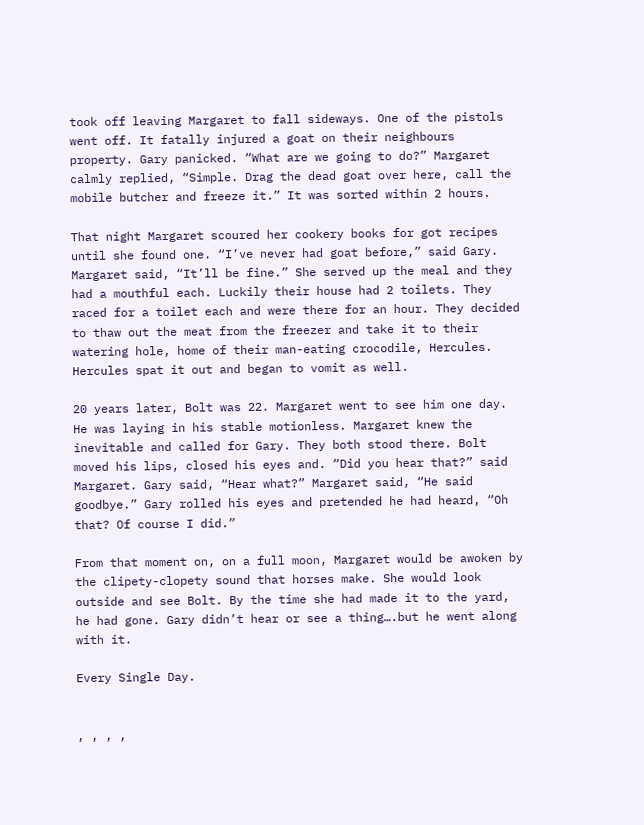took off leaving Margaret to fall sideways. One of the pistols went off. It fatally injured a goat on their neighbours property. Gary panicked. “What are we going to do?” Margaret calmly replied, “Simple. Drag the dead goat over here, call the mobile butcher and freeze it.” It was sorted within 2 hours.

That night Margaret scoured her cookery books for got recipes until she found one. “I’ve never had goat before,” said Gary. Margaret said, “It’ll be fine.” She served up the meal and they had a mouthful each. Luckily their house had 2 toilets. They raced for a toilet each and were there for an hour. They decided to thaw out the meat from the freezer and take it to their watering hole, home of their man-eating crocodile, Hercules. Hercules spat it out and began to vomit as well.

20 years later, Bolt was 22. Margaret went to see him one day. He was laying in his stable motionless. Margaret knew the inevitable and called for Gary. They both stood there. Bolt moved his lips, closed his eyes and. “Did you hear that?” said Margaret. Gary said, “Hear what?” Margaret said, “He said goodbye.” Gary rolled his eyes and pretended he had heard, “Oh that? Of course I did.”

From that moment on, on a full moon, Margaret would be awoken by the clipety-clopety sound that horses make. She would look outside and see Bolt. By the time she had made it to the yard, he had gone. Gary didn’t hear or see a thing….but he went along with it.

Every Single Day.


, , , ,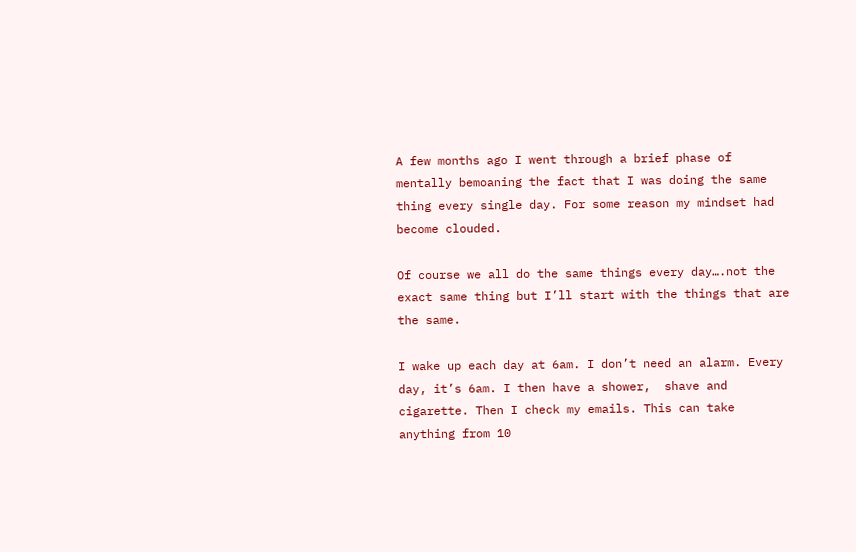A few months ago I went through a brief phase of mentally bemoaning the fact that I was doing the same thing every single day. For some reason my mindset had become clouded.

Of course we all do the same things every day….not the exact same thing but I’ll start with the things that are the same.

I wake up each day at 6am. I don’t need an alarm. Every day, it’s 6am. I then have a shower,  shave and cigarette. Then I check my emails. This can take anything from 10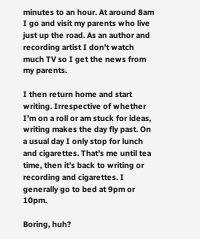minutes to an hour. At around 8am I go and visit my parents who live just up the road. As an author and recording artist I don’t watch much TV so I get the news from my parents.

I then return home and start writing. Irrespective of whether I’m on a roll or am stuck for ideas, writing makes the day fly past. On a usual day I only stop for lunch and cigarettes. That’s me until tea time, then it’s back to writing or recording and cigarettes. I  generally go to bed at 9pm or 10pm.

Boring, huh?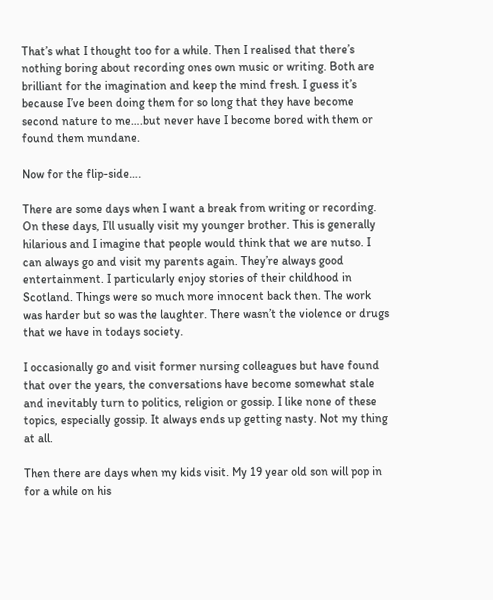That’s what I thought too for a while. Then I realised that there’s nothing boring about recording ones own music or writing. Both are brilliant for the imagination and keep the mind fresh. I guess it’s because I’ve been doing them for so long that they have become second nature to me….but never have I become bored with them or found them mundane.

Now for the flip-side….

There are some days when I want a break from writing or recording. On these days, I’ll usually visit my younger brother. This is generally hilarious and I imagine that people would think that we are nutso. I can always go and visit my parents again. They’re always good entertainment. I particularly enjoy stories of their childhood in Scotland. Things were so much more innocent back then. The work was harder but so was the laughter. There wasn’t the violence or drugs that we have in todays society.

I occasionally go and visit former nursing colleagues but have found that over the years, the conversations have become somewhat stale and inevitably turn to politics, religion or gossip. I like none of these topics, especially gossip. It always ends up getting nasty. Not my thing at all.

Then there are days when my kids visit. My 19 year old son will pop in for a while on his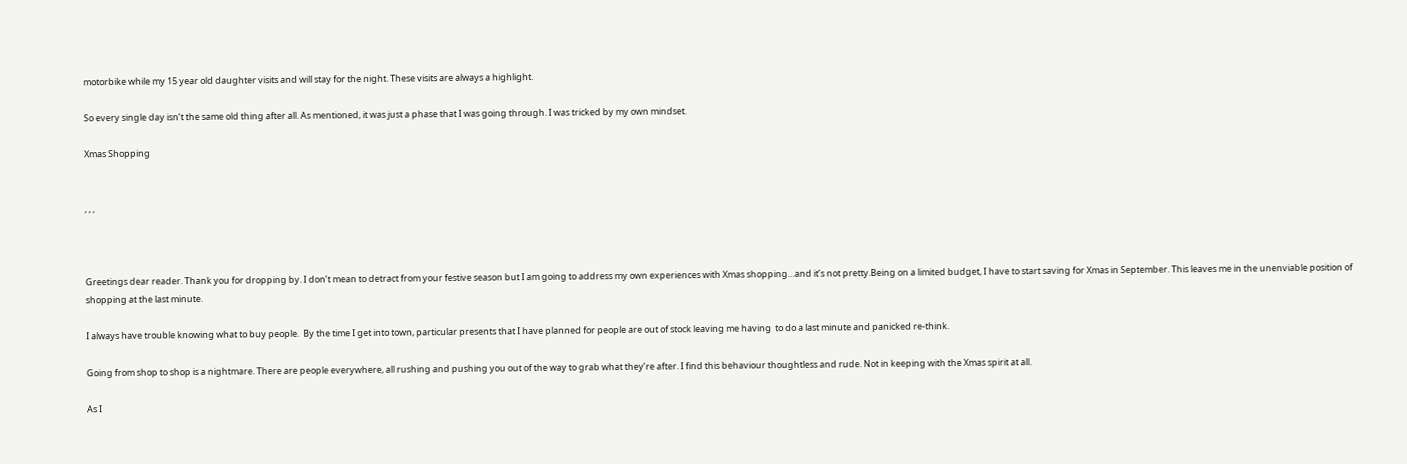motorbike while my 15 year old daughter visits and will stay for the night. These visits are always a highlight.

So every single day isn’t the same old thing after all. As mentioned, it was just a phase that I was going through. I was tricked by my own mindset.

Xmas Shopping


, , ,



Greetings dear reader. Thank you for dropping by. I don’t mean to detract from your festive season but I am going to address my own experiences with Xmas shopping…and it’s not pretty.Being on a limited budget, I have to start saving for Xmas in September. This leaves me in the unenviable position of shopping at the last minute.

I always have trouble knowing what to buy people.  By the time I get into town, particular presents that I have planned for people are out of stock leaving me having  to do a last minute and panicked re-think.

Going from shop to shop is a nightmare. There are people everywhere, all rushing and pushing you out of the way to grab what they’re after. I find this behaviour thoughtless and rude. Not in keeping with the Xmas spirit at all.

As I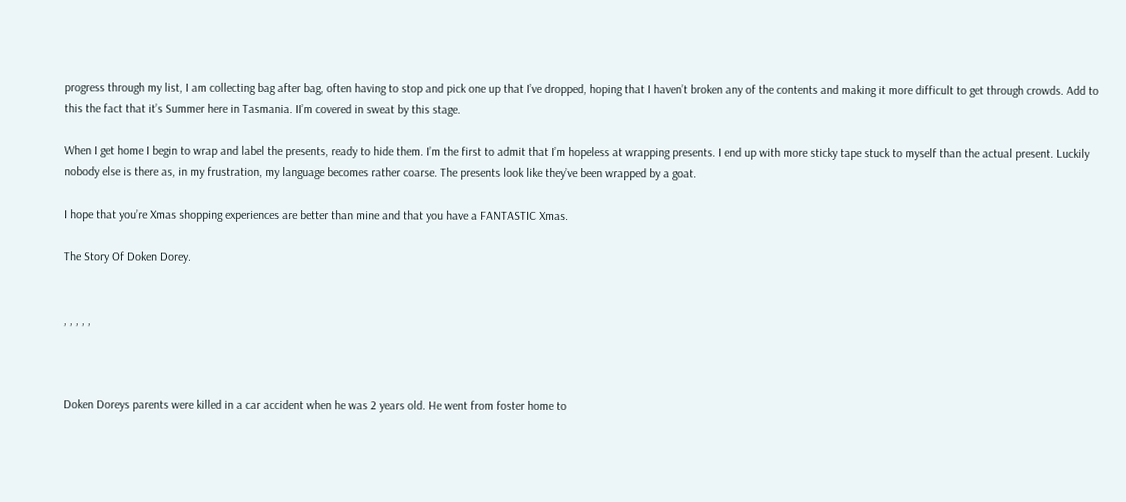progress through my list, I am collecting bag after bag, often having to stop and pick one up that I’ve dropped, hoping that I haven’t broken any of the contents and making it more difficult to get through crowds. Add to this the fact that it’s Summer here in Tasmania. II’m covered in sweat by this stage.

When I get home I begin to wrap and label the presents, ready to hide them. I’m the first to admit that I’m hopeless at wrapping presents. I end up with more sticky tape stuck to myself than the actual present. Luckily nobody else is there as, in my frustration, my language becomes rather coarse. The presents look like they’ve been wrapped by a goat.

I hope that you’re Xmas shopping experiences are better than mine and that you have a FANTASTIC Xmas.

The Story Of Doken Dorey.


, , , , ,



Doken Doreys parents were killed in a car accident when he was 2 years old. He went from foster home to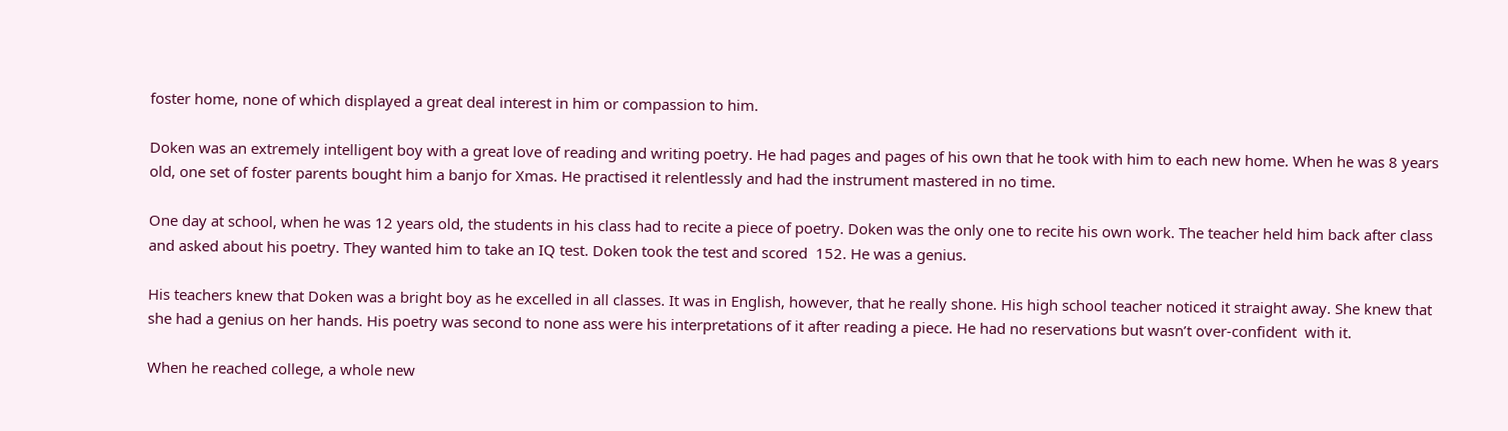foster home, none of which displayed a great deal interest in him or compassion to him.

Doken was an extremely intelligent boy with a great love of reading and writing poetry. He had pages and pages of his own that he took with him to each new home. When he was 8 years old, one set of foster parents bought him a banjo for Xmas. He practised it relentlessly and had the instrument mastered in no time.

One day at school, when he was 12 years old, the students in his class had to recite a piece of poetry. Doken was the only one to recite his own work. The teacher held him back after class and asked about his poetry. They wanted him to take an IQ test. Doken took the test and scored  152. He was a genius.

His teachers knew that Doken was a bright boy as he excelled in all classes. It was in English, however, that he really shone. His high school teacher noticed it straight away. She knew that she had a genius on her hands. His poetry was second to none ass were his interpretations of it after reading a piece. He had no reservations but wasn’t over-confident  with it.

When he reached college, a whole new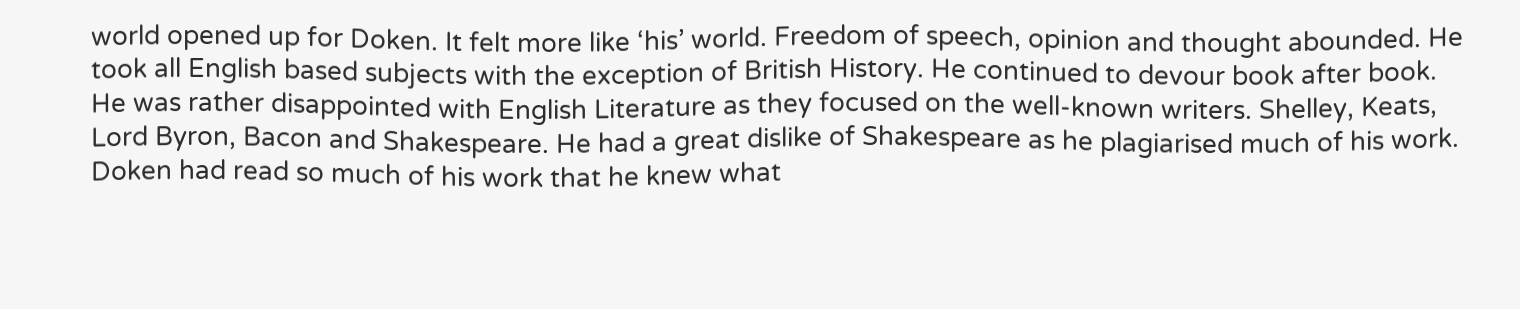world opened up for Doken. It felt more like ‘his’ world. Freedom of speech, opinion and thought abounded. He took all English based subjects with the exception of British History. He continued to devour book after book. He was rather disappointed with English Literature as they focused on the well-known writers. Shelley, Keats, Lord Byron, Bacon and Shakespeare. He had a great dislike of Shakespeare as he plagiarised much of his work. Doken had read so much of his work that he knew what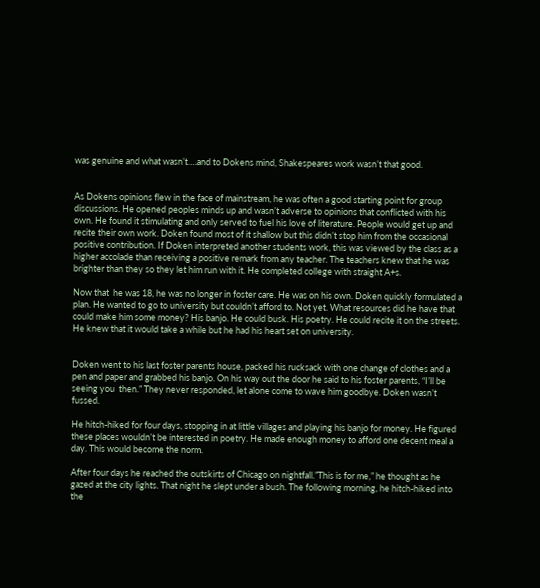was genuine and what wasn’t….and to Dokens mind, Shakespeares work wasn’t that good.


As Dokens opinions flew in the face of mainstream, he was often a good starting point for group discussions. He opened peoples minds up and wasn’t adverse to opinions that conflicted with his  own. He found it stimulating and only served to fuel his love of literature. People would get up and recite their own work. Doken found most of it shallow but this didn’t stop him from the occasional positive contribution. If Doken interpreted another students work, this was viewed by the class as a higher accolade than receiving a positive remark from any teacher. The teachers knew that he was  brighter than they so they let him run with it. He completed college with straight A+s.

Now that  he was 18, he was no longer in foster care. He was on his own. Doken quickly formulated a plan. He wanted to go to university but couldn’t afford to. Not yet. What resources did he have that could make him some money? His banjo. He could busk. His poetry. He could recite it on the streets. He knew that it would take a while but he had his heart set on university.


Doken went to his last foster parents house, packed his rucksack with one change of clothes and a pen and paper and grabbed his banjo. On his way out the door he said to his foster parents, “I’ll be seeing you  then.” They never responded, let alone come to wave him goodbye. Doken wasn’t fussed.

He hitch-hiked for four days, stopping in at little villages and playing his banjo for money. He figured these places wouldn’t be interested in poetry. He made enough money to afford one decent meal a day. This would become the norm.

After four days he reached the outskirts of Chicago on nightfall.”This is for me,” he thought as he gazed at the city lights. That night he slept under a bush. The following morning, he hitch-hiked into the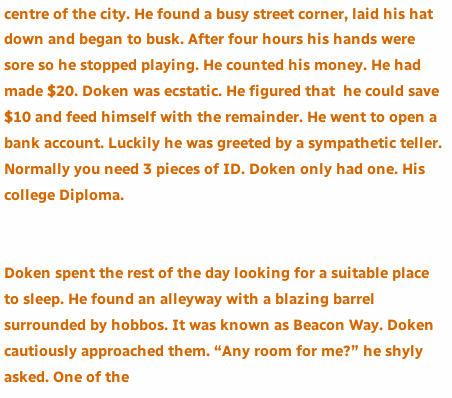centre of the city. He found a busy street corner, laid his hat down and began to busk. After four hours his hands were sore so he stopped playing. He counted his money. He had made $20. Doken was ecstatic. He figured that  he could save $10 and feed himself with the remainder. He went to open a bank account. Luckily he was greeted by a sympathetic teller. Normally you need 3 pieces of ID. Doken only had one. His college Diploma.


Doken spent the rest of the day looking for a suitable place to sleep. He found an alleyway with a blazing barrel surrounded by hobbos. It was known as Beacon Way. Doken cautiously approached them. “Any room for me?” he shyly asked. One of the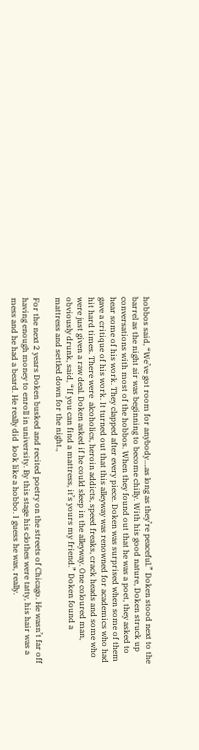hobbos said, “We’ve got room for anybody….as long as they’re peaceful.” Doken stood next to the barrel as the night air was beginning to become chilly. With his good nature, Doken struck up conversations with most of the hobbos. When they found out that he was a poet, they asked to hear some of his work. They clapped after every piece. Doken was surprised when some of them gave a critique of his work. It turned out that this alleyway was renowned for academics who had hit hard times. There were  alcoholics, heroin addicts, speed freaks, crack heads and some who were just given a raw deal. Doken asked if he could sleep in the alleyway. One coloured man, obviously drunk, said, “If you can find a mattress, it’s yours my friend.” Doken found a mattress and settled down for the night.,

For the next 2 years Doken busked and recited poetry on the streets of Chicago. He wasn’t far off having enough money to enroll in university. By this stage his clothes were tatty, his hair was a mess and he had a beard. He really did  look like a hobbo. I guess he was, really.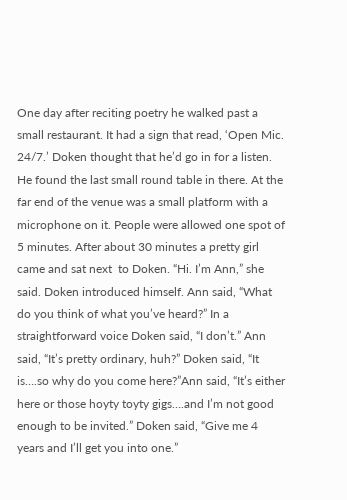One day after reciting poetry he walked past a small restaurant. It had a sign that read, ‘Open Mic. 24/7.’ Doken thought that he’d go in for a listen. He found the last small round table in there. At the far end of the venue was a small platform with a microphone on it. People were allowed one spot of 5 minutes. After about 30 minutes a pretty girl came and sat next  to Doken. “Hi. I’m Ann,” she said. Doken introduced himself. Ann said, “What do you think of what you’ve heard?” In a straightforward voice Doken said, “I don’t.” Ann said, “It’s pretty ordinary, huh?” Doken said, “It is….so why do you come here?”Ann said, “It’s either here or those hoyty toyty gigs….and I’m not good enough to be invited.” Doken said, “Give me 4 years and I’ll get you into one.”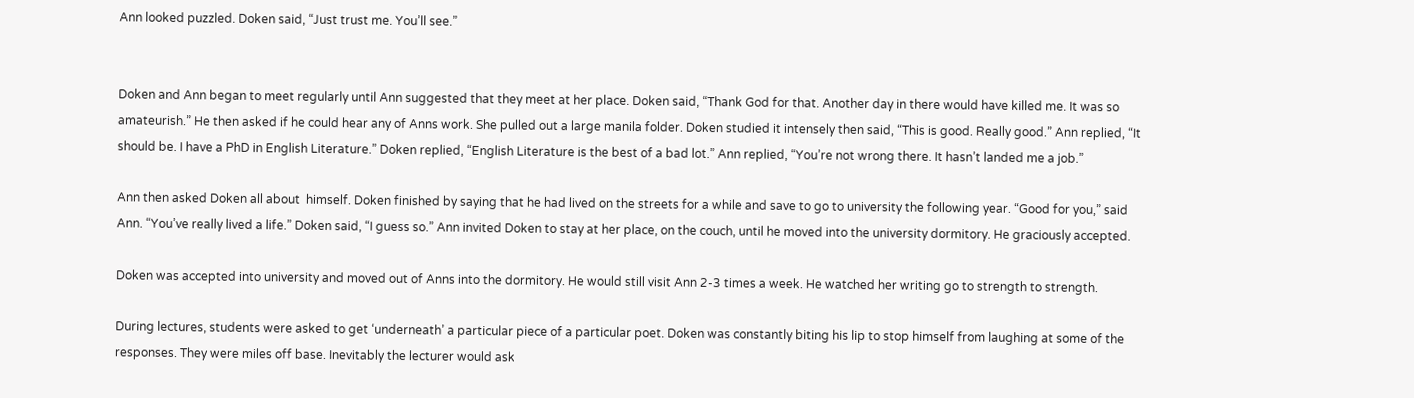Ann looked puzzled. Doken said, “Just trust me. You’ll see.”


Doken and Ann began to meet regularly until Ann suggested that they meet at her place. Doken said, “Thank God for that. Another day in there would have killed me. It was so amateurish.” He then asked if he could hear any of Anns work. She pulled out a large manila folder. Doken studied it intensely then said, “This is good. Really good.” Ann replied, “It should be. I have a PhD in English Literature.” Doken replied, “English Literature is the best of a bad lot.” Ann replied, “You’re not wrong there. It hasn’t landed me a job.”

Ann then asked Doken all about  himself. Doken finished by saying that he had lived on the streets for a while and save to go to university the following year. “Good for you,” said Ann. “You’ve really lived a life.” Doken said, “I guess so.” Ann invited Doken to stay at her place, on the couch, until he moved into the university dormitory. He graciously accepted.

Doken was accepted into university and moved out of Anns into the dormitory. He would still visit Ann 2-3 times a week. He watched her writing go to strength to strength.

During lectures, students were asked to get ‘underneath’ a particular piece of a particular poet. Doken was constantly biting his lip to stop himself from laughing at some of the responses. They were miles off base. Inevitably the lecturer would ask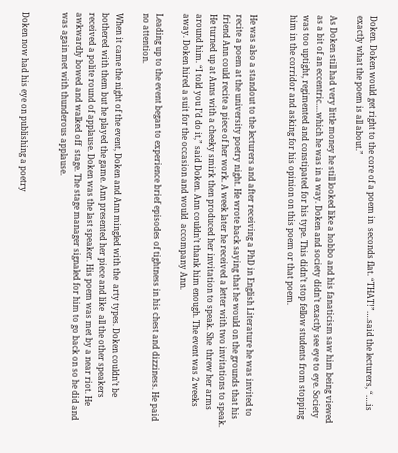Doken. Doken would get right to the core of a poem in  seconds flat. “THAT!”….said the lecturers, “….is exactly what the poem is all about.”

As Doken still had very little money he still looked like a hobbo and his fanaticism saw him being viewed as a bit of an eccentric….which he was in a way. Doken and society didn’t exactly see eye to eye. Society was too uptight, regimented and constipated for his type. This didn’t stop fellow students from stopping him in the corridor and asking for his opinion on this poem or that poem.


He was also a standout to the lecturers and after receiving a PhD in English Literature he was invited to recite a poem at the university poetry night. He wrote back saying that he would on the grounds that his friend Ann could recite a piece of her work. A week later he received a letter with two invitations to speak. He turned up at Anns with a cheeky smirk then produced her invitation to speak. She  threw her arms around him. “I told you I’d do it,” said Doken. Ann couldn’t thank him enough. The event was 2 weeks away. Doken hired a suit for the occasion and would  accompany Ann.

Leading up to the event began to experience brief episodes of tightness in his chest and dizziness. He paid no attention.

When it came the night of the event, Doken and Ann mingled with the  arty types. Doken couldn’t be bothered with them but he played the game. Ann presented her piece and like  all the other speakers received a polite round of applause. Doken was the last speaker. His poem was met by a near riot. He awkwardly bowed and walked off  stage. The stage manager signaled for him to go back on so he did and was again met with thunderous applause.


Doken now had his eye on publishing a poetry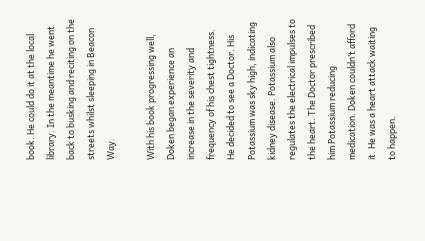book. He could do it at the local library. In the meantime he went back to busking and reciting on the streets whilst sleeping in Beacon Way.

With his book progressing well, Doken began experience an increase in the severity and frequency of his chest tightness. He decided to see a Doctor. His Potassium was sky high, indicating kidney disease. Potassium also regulates the electrical impulses to the heart. The Doctor prescribed him Potassium reducing medication. Doken couldn’t afford it. He was a heart attack waiting to happen.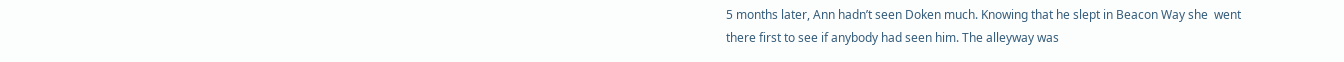5 months later, Ann hadn’t seen Doken much. Knowing that he slept in Beacon Way she  went there first to see if anybody had seen him. The alleyway was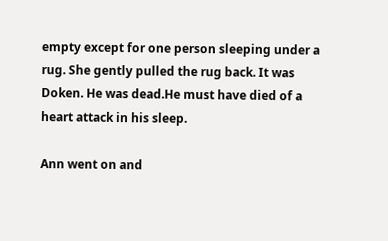empty except for one person sleeping under a rug. She gently pulled the rug back. It was Doken. He was dead.He must have died of a heart attack in his sleep.

Ann went on and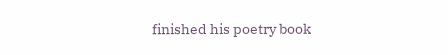finished his poetry book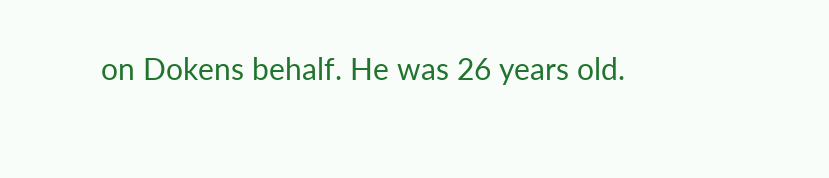on Dokens behalf. He was 26 years old.